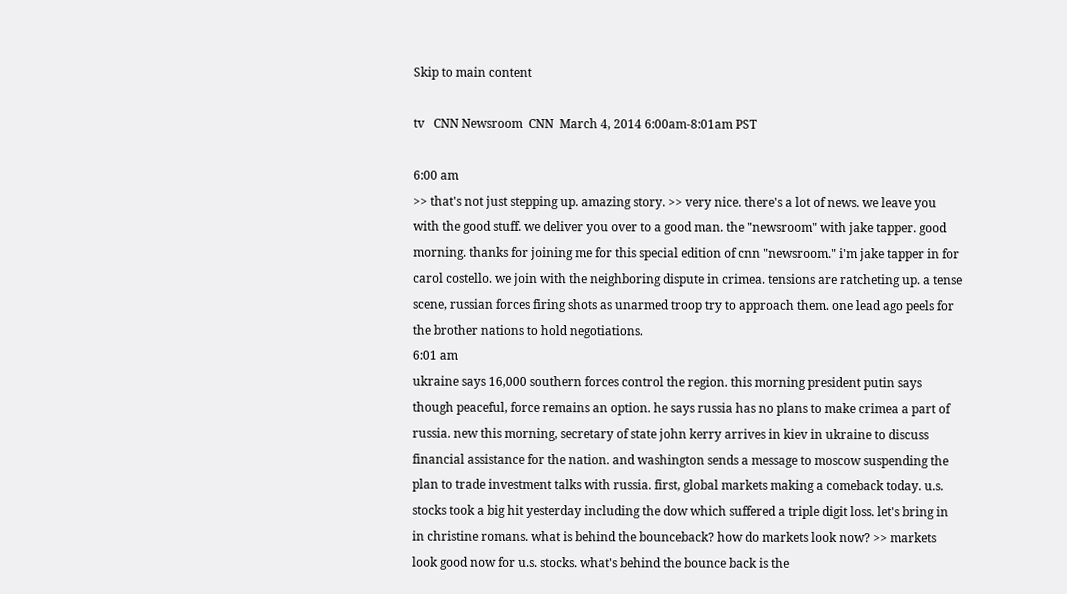Skip to main content

tv   CNN Newsroom  CNN  March 4, 2014 6:00am-8:01am PST

6:00 am
>> that's not just stepping up. amazing story. >> very nice. there's a lot of news. we leave you with the good stuff. we deliver you over to a good man. the "newsroom" with jake tapper. good morning. thanks for joining me for this special edition of cnn "newsroom." i'm jake tapper in for carol costello. we join with the neighboring dispute in crimea. tensions are ratcheting up. a tense scene, russian forces firing shots as unarmed troop try to approach them. one lead ago peels for the brother nations to hold negotiations.
6:01 am
ukraine says 16,000 southern forces control the region. this morning president putin says though peaceful, force remains an option. he says russia has no plans to make crimea a part of russia. new this morning, secretary of state john kerry arrives in kiev in ukraine to discuss financial assistance for the nation. and washington sends a message to moscow suspending the plan to trade investment talks with russia. first, global markets making a comeback today. u.s. stocks took a big hit yesterday including the dow which suffered a triple digit loss. let's bring in in christine romans. what is behind the bounceback? how do markets look now? >> markets look good now for u.s. stocks. what's behind the bounce back is the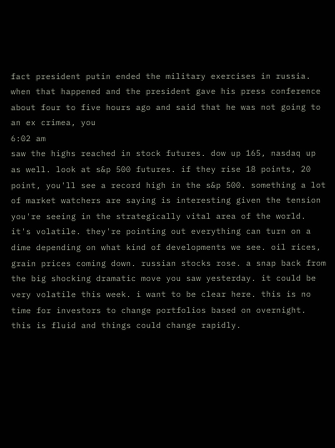fact president putin ended the military exercises in russia. when that happened and the president gave his press conference about four to five hours ago and said that he was not going to an ex crimea, you
6:02 am
saw the highs reached in stock futures. dow up 165, nasdaq up as well. look at s&p 500 futures. if they rise 18 points, 20 point, you'll see a record high in the s&p 500. something a lot of market watchers are saying is interesting given the tension you're seeing in the strategically vital area of the world. it's volatile. they're pointing out everything can turn on a dime depending on what kind of developments we see. oil rices, grain prices coming down. russian stocks rose. a snap back from the big shocking dramatic move you saw yesterday. it could be very volatile this week. i want to be clear here. this is no time for investors to change portfolios based on overnight. this is fluid and things could change rapidly.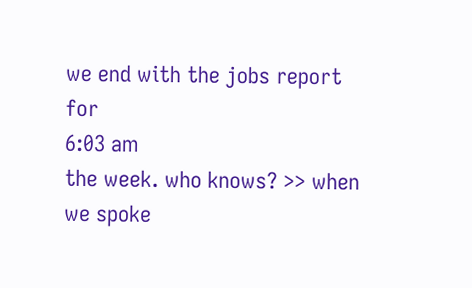we end with the jobs report for
6:03 am
the week. who knows? >> when we spoke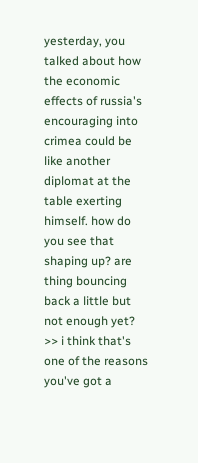yesterday, you talked about how the economic effects of russia's encouraging into crimea could be like another diplomat at the table exerting himself. how do you see that shaping up? are thing bouncing back a little but not enough yet? >> i think that's one of the reasons you've got a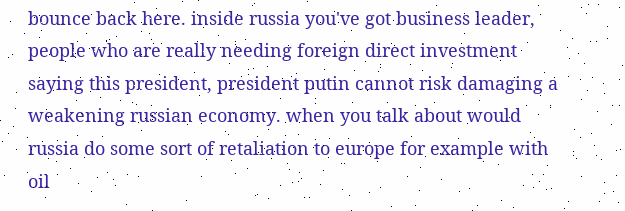bounce back here. inside russia you've got business leader, people who are really needing foreign direct investment saying this president, president putin cannot risk damaging a weakening russian economy. when you talk about would russia do some sort of retaliation to europe for example with oil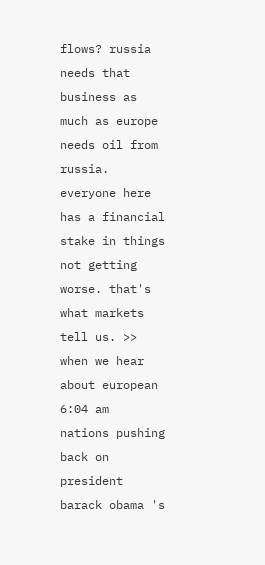flows? russia needs that business as much as europe needs oil from russia. everyone here has a financial stake in things not getting worse. that's what markets tell us. >> when we hear about european
6:04 am
nations pushing back on president barack obama 's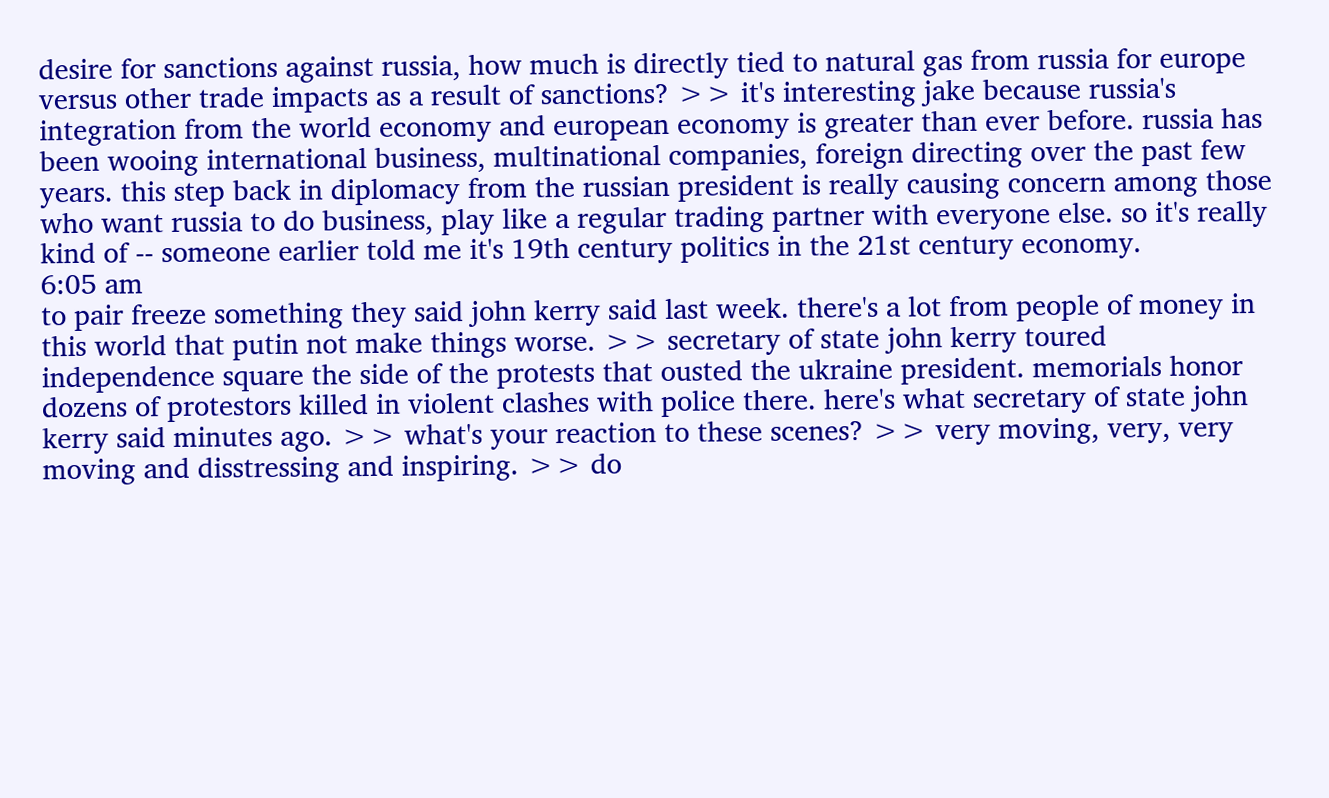desire for sanctions against russia, how much is directly tied to natural gas from russia for europe versus other trade impacts as a result of sanctions? >> it's interesting jake because russia's integration from the world economy and european economy is greater than ever before. russia has been wooing international business, multinational companies, foreign directing over the past few years. this step back in diplomacy from the russian president is really causing concern among those who want russia to do business, play like a regular trading partner with everyone else. so it's really kind of -- someone earlier told me it's 19th century politics in the 21st century economy.
6:05 am
to pair freeze something they said john kerry said last week. there's a lot from people of money in this world that putin not make things worse. >> secretary of state john kerry toured independence square the side of the protests that ousted the ukraine president. memorials honor dozens of protestors killed in violent clashes with police there. here's what secretary of state john kerry said minutes ago. >> what's your reaction to these scenes? >> very moving, very, very moving and disstressing and inspiring. >> do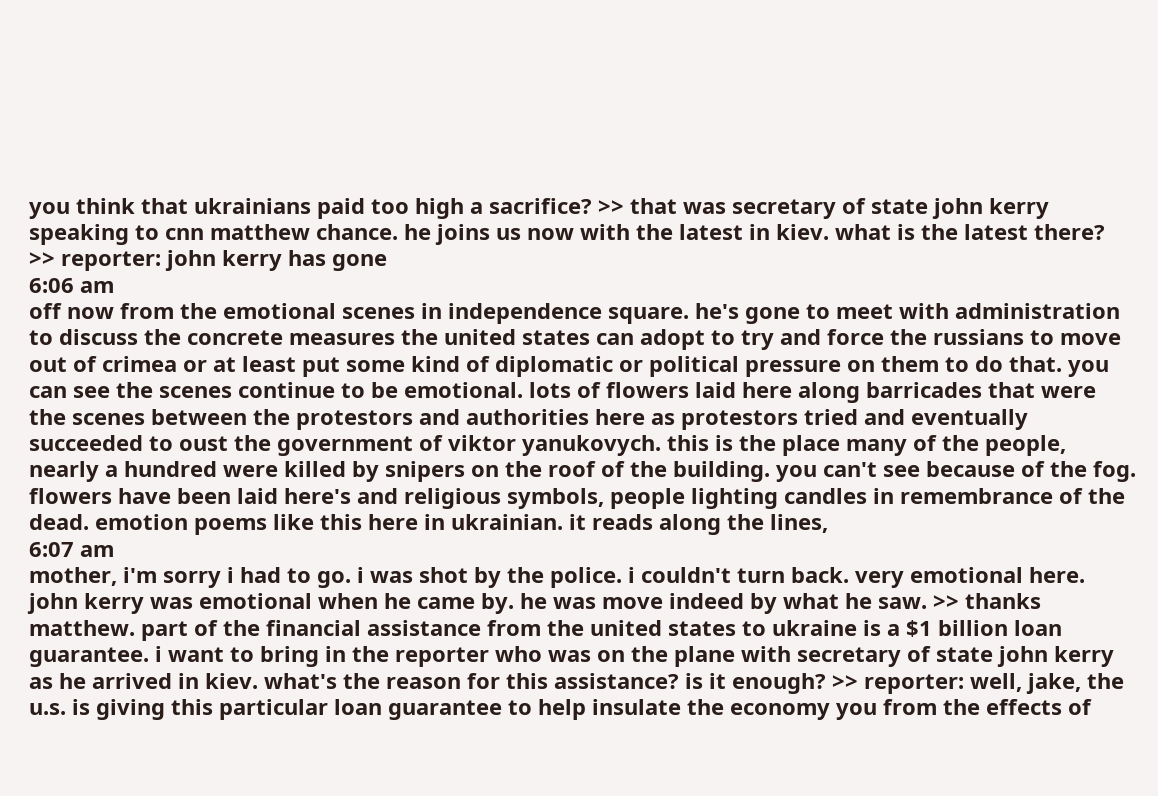you think that ukrainians paid too high a sacrifice? >> that was secretary of state john kerry speaking to cnn matthew chance. he joins us now with the latest in kiev. what is the latest there? >> reporter: john kerry has gone
6:06 am
off now from the emotional scenes in independence square. he's gone to meet with administration to discuss the concrete measures the united states can adopt to try and force the russians to move out of crimea or at least put some kind of diplomatic or political pressure on them to do that. you can see the scenes continue to be emotional. lots of flowers laid here along barricades that were the scenes between the protestors and authorities here as protestors tried and eventually succeeded to oust the government of viktor yanukovych. this is the place many of the people, nearly a hundred were killed by snipers on the roof of the building. you can't see because of the fog. flowers have been laid here's and religious symbols, people lighting candles in remembrance of the dead. emotion poems like this here in ukrainian. it reads along the lines,
6:07 am
mother, i'm sorry i had to go. i was shot by the police. i couldn't turn back. very emotional here. john kerry was emotional when he came by. he was move indeed by what he saw. >> thanks matthew. part of the financial assistance from the united states to ukraine is a $1 billion loan guarantee. i want to bring in the reporter who was on the plane with secretary of state john kerry as he arrived in kiev. what's the reason for this assistance? is it enough? >> reporter: well, jake, the u.s. is giving this particular loan guarantee to help insulate the economy you from the effects of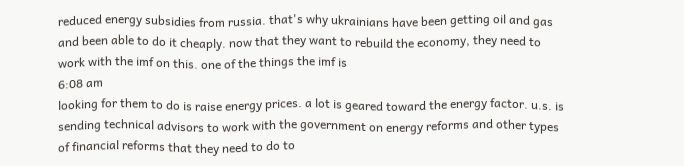reduced energy subsidies from russia. that's why ukrainians have been getting oil and gas and been able to do it cheaply. now that they want to rebuild the economy, they need to work with the imf on this. one of the things the imf is
6:08 am
looking for them to do is raise energy prices. a lot is geared toward the energy factor. u.s. is sending technical advisors to work with the government on energy reforms and other types of financial reforms that they need to do to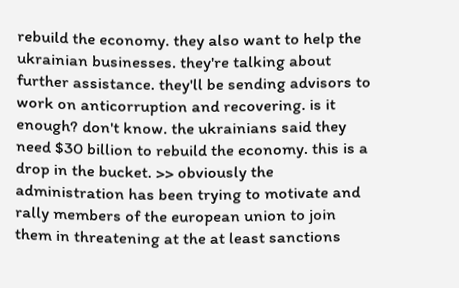rebuild the economy. they also want to help the ukrainian businesses. they're talking about further assistance. they'll be sending advisors to work on anticorruption and recovering. is it enough? don't know. the ukrainians said they need $30 billion to rebuild the economy. this is a drop in the bucket. >> obviously the administration has been trying to motivate and rally members of the european union to join them in threatening at the at least sanctions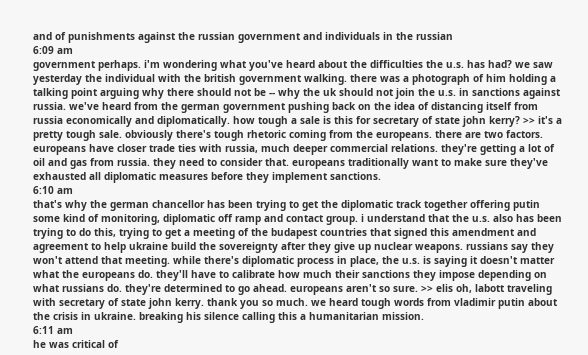and of punishments against the russian government and individuals in the russian
6:09 am
government perhaps. i'm wondering what you've heard about the difficulties the u.s. has had? we saw yesterday the individual with the british government walking. there was a photograph of him holding a talking point arguing why there should not be -- why the uk should not join the u.s. in sanctions against russia. we've heard from the german government pushing back on the idea of distancing itself from russia economically and diplomatically. how tough a sale is this for secretary of state john kerry? >> it's a pretty tough sale. obviously there's tough rhetoric coming from the europeans. there are two factors. europeans have closer trade ties with russia, much deeper commercial relations. they're getting a lot of oil and gas from russia. they need to consider that. europeans traditionally want to make sure they've exhausted all diplomatic measures before they implement sanctions.
6:10 am
that's why the german chancellor has been trying to get the diplomatic track together offering putin some kind of monitoring, diplomatic off ramp and contact group. i understand that the u.s. also has been trying to do this, trying to get a meeting of the budapest countries that signed this amendment and agreement to help ukraine build the sovereignty after they give up nuclear weapons. russians say they won't attend that meeting. while there's diplomatic process in place, the u.s. is saying it doesn't matter what the europeans do. they'll have to calibrate how much their sanctions they impose depending on what russians do. they're determined to go ahead. europeans aren't so sure. >> elis oh, labott traveling with secretary of state john kerry. thank you so much. we heard tough words from vladimir putin about the crisis in ukraine. breaking his silence calling this a humanitarian mission.
6:11 am
he was critical of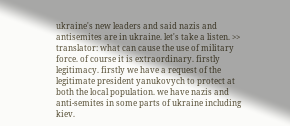ukraine's new leaders and said nazis and antisemites are in ukraine. let's take a listen. >> translator: what can cause the use of military force. of course it is extraordinary. firstly legitimacy. firstly we have a request of the legitimate president yanukovych to protect at both the local population. we have nazis and anti-semites in some parts of ukraine including kiev.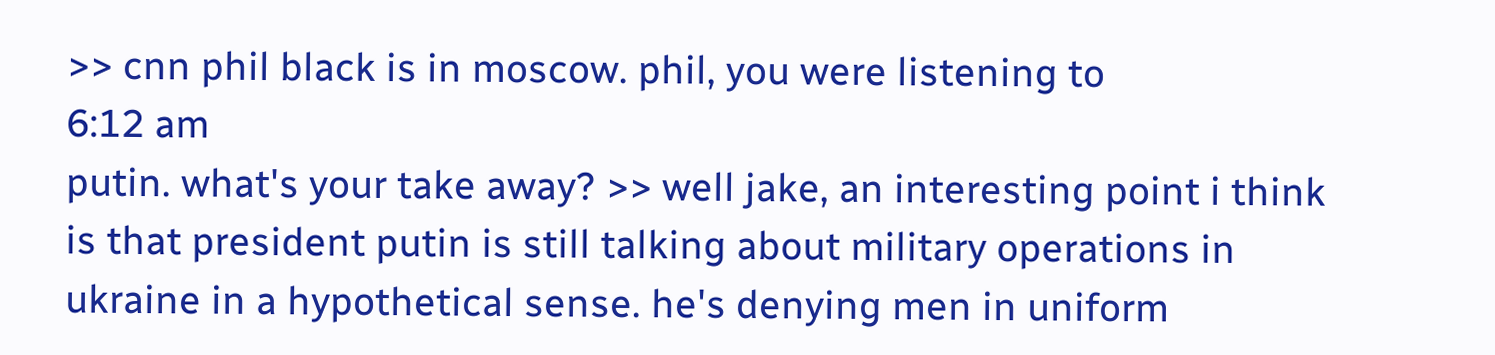>> cnn phil black is in moscow. phil, you were listening to
6:12 am
putin. what's your take away? >> well jake, an interesting point i think is that president putin is still talking about military operations in ukraine in a hypothetical sense. he's denying men in uniform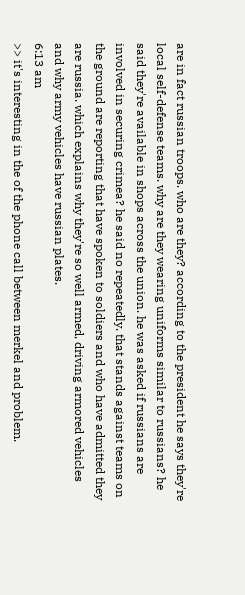are in fact russian troops. who are they? according to the president he says they're local self-defense teams. why are they wearing uniforms similar to russians? he said they're available in shops across the union. he was asked if russians are involved in securing crimea? he said no repeatedly. that stands against teams on the ground are reporting that have spoken to soldiers and who have admitted they are russia. which explains why they're so well armed, driving armored vehicles and why army vehicles have russian plates.
6:13 am
>> it's interesting in the of the phone call between merkel and problem.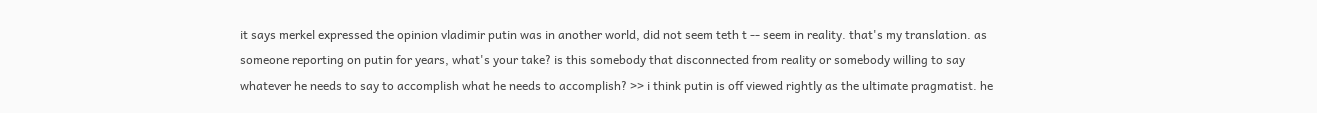it says merkel expressed the opinion vladimir putin was in another world, did not seem teth t -- seem in reality. that's my translation. as someone reporting on putin for years, what's your take? is this somebody that disconnected from reality or somebody willing to say whatever he needs to say to accomplish what he needs to accomplish? >> i think putin is off viewed rightly as the ultimate pragmatist. he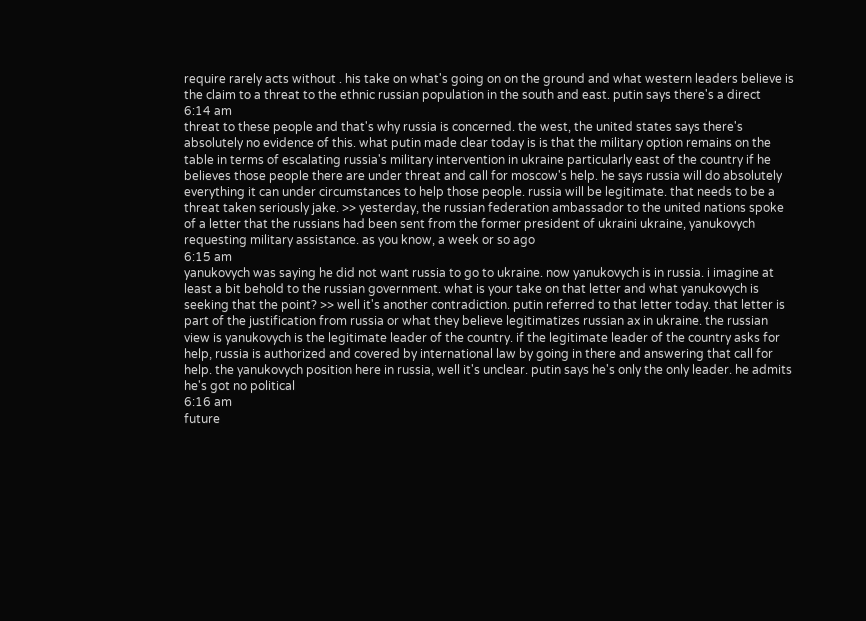require rarely acts without . his take on what's going on on the ground and what western leaders believe is the claim to a threat to the ethnic russian population in the south and east. putin says there's a direct
6:14 am
threat to these people and that's why russia is concerned. the west, the united states says there's absolutely no evidence of this. what putin made clear today is is that the military option remains on the table in terms of escalating russia's military intervention in ukraine particularly east of the country if he believes those people there are under threat and call for moscow's help. he says russia will do absolutely everything it can under circumstances to help those people. russia will be legitimate. that needs to be a threat taken seriously jake. >> yesterday, the russian federation ambassador to the united nations spoke of a letter that the russians had been sent from the former president of ukraini ukraine, yanukovych requesting military assistance. as you know, a week or so ago
6:15 am
yanukovych was saying he did not want russia to go to ukraine. now yanukovych is in russia. i imagine at least a bit behold to the russian government. what is your take on that letter and what yanukovych is seeking that the point? >> well it's another contradiction. putin referred to that letter today. that letter is part of the justification from russia or what they believe legitimatizes russian ax in ukraine. the russian view is yanukovych is the legitimate leader of the country. if the legitimate leader of the country asks for help, russia is authorized and covered by international law by going in there and answering that call for help. the yanukovych position here in russia, well it's unclear. putin says he's only the only leader. he admits he's got no political
6:16 am
future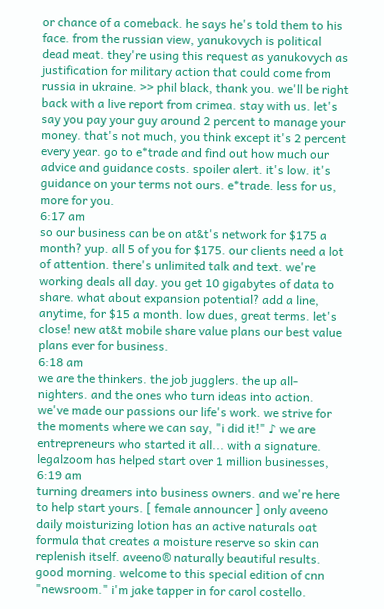or chance of a comeback. he says he's told them to his face. from the russian view, yanukovych is political dead meat. they're using this request as yanukovych as justification for military action that could come from russia in ukraine. >> phil black, thank you. we'll be right back with a live report from crimea. stay with us. let's say you pay your guy around 2 percent to manage your money. that's not much, you think except it's 2 percent every year. go to e*trade and find out how much our advice and guidance costs. spoiler alert. it's low. it's guidance on your terms not ours. e*trade. less for us, more for you.
6:17 am
so our business can be on at&t's network for $175 a month? yup. all 5 of you for $175. our clients need a lot of attention. there's unlimited talk and text. we're working deals all day. you get 10 gigabytes of data to share. what about expansion potential? add a line, anytime, for $15 a month. low dues, great terms. let's close! new at&t mobile share value plans our best value plans ever for business.
6:18 am
we are the thinkers. the job jugglers. the up all-nighters. and the ones who turn ideas into action. we've made our passions our life's work. we strive for the moments where we can say, "i did it!" ♪ we are entrepreneurs who started it all... with a signature. legalzoom has helped start over 1 million businesses,
6:19 am
turning dreamers into business owners. and we're here to help start yours. [ female announcer ] only aveeno daily moisturizing lotion has an active naturals oat formula that creates a moisture reserve so skin can replenish itself. aveeno® naturally beautiful results. good morning. welcome to this special edition of cnn "newsroom." i'm jake tapper in for carol costello.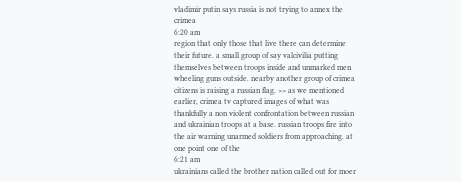vladimir putin says russia is not trying to annex the crimea
6:20 am
region that only those that live there can determine their future. a small group of say valcivilia putting themselves between troops inside and unmarked men wheeling guns outside. nearby another group of crimea citizens is raising a russian flag. >> as we mentioned earlier, crimea tv captured images of what was thankfully a non violent confrontation between russian and ukrainian troops at a base. russian troops fire into the air warning unarmed soldiers from approaching. at one point one of the
6:21 am
ukrainians called the brother nation called out for moer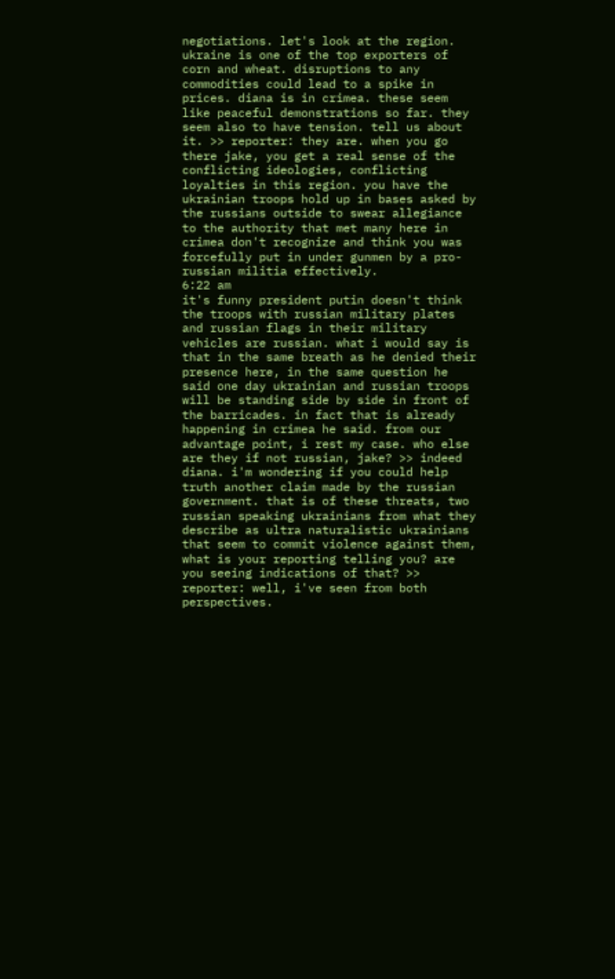negotiations. let's look at the region. ukraine is one of the top exporters of corn and wheat. disruptions to any commodities could lead to a spike in prices. diana is in crimea. these seem like peaceful demonstrations so far. they seem also to have tension. tell us about it. >> reporter: they are. when you go there jake, you get a real sense of the conflicting ideologies, conflicting loyalties in this region. you have the ukrainian troops hold up in bases asked by the russians outside to swear allegiance to the authority that met many here in crimea don't recognize and think you was forcefully put in under gunmen by a pro-russian militia effectively.
6:22 am
it's funny president putin doesn't think the troops with russian military plates and russian flags in their military vehicles are russian. what i would say is that in the same breath as he denied their presence here, in the same question he said one day ukrainian and russian troops will be standing side by side in front of the barricades. in fact that is already happening in crimea he said. from our advantage point, i rest my case. who else are they if not russian, jake? >> indeed diana. i'm wondering if you could help truth another claim made by the russian government. that is of these threats, two russian speaking ukrainians from what they describe as ultra naturalistic ukrainians that seem to commit violence against them, what is your reporting telling you? are you seeing indications of that? >> reporter: well, i've seen from both perspectives.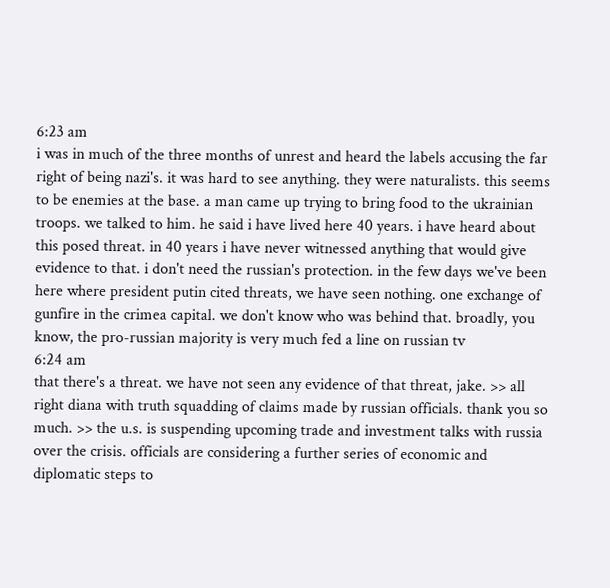6:23 am
i was in much of the three months of unrest and heard the labels accusing the far right of being nazi's. it was hard to see anything. they were naturalists. this seems to be enemies at the base. a man came up trying to bring food to the ukrainian troops. we talked to him. he said i have lived here 40 years. i have heard about this posed threat. in 40 years i have never witnessed anything that would give evidence to that. i don't need the russian's protection. in the few days we've been here where president putin cited threats, we have seen nothing. one exchange of gunfire in the crimea capital. we don't know who was behind that. broadly, you know, the pro-russian majority is very much fed a line on russian tv
6:24 am
that there's a threat. we have not seen any evidence of that threat, jake. >> all right diana with truth squadding of claims made by russian officials. thank you so much. >> the u.s. is suspending upcoming trade and investment talks with russia over the crisis. officials are considering a further series of economic and diplomatic steps to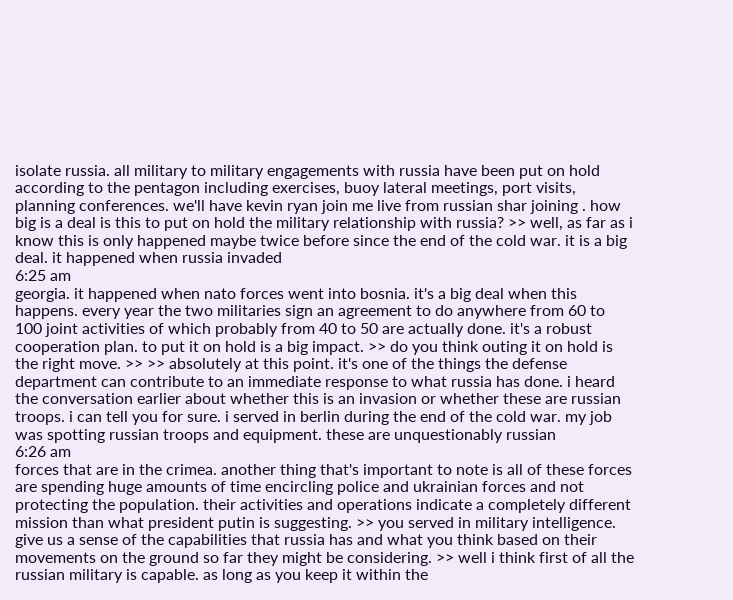isolate russia. all military to military engagements with russia have been put on hold according to the pentagon including exercises, buoy lateral meetings, port visits, planning conferences. we'll have kevin ryan join me live from russian shar joining . how big is a deal is this to put on hold the military relationship with russia? >> well, as far as i know this is only happened maybe twice before since the end of the cold war. it is a big deal. it happened when russia invaded
6:25 am
georgia. it happened when nato forces went into bosnia. it's a big deal when this happens. every year the two militaries sign an agreement to do anywhere from 60 to 100 joint activities of which probably from 40 to 50 are actually done. it's a robust cooperation plan. to put it on hold is a big impact. >> do you think outing it on hold is the right move. >> >> absolutely at this point. it's one of the things the defense department can contribute to an immediate response to what russia has done. i heard the conversation earlier about whether this is an invasion or whether these are russian troops. i can tell you for sure. i served in berlin during the end of the cold war. my job was spotting russian troops and equipment. these are unquestionably russian
6:26 am
forces that are in the crimea. another thing that's important to note is all of these forces are spending huge amounts of time encircling police and ukrainian forces and not protecting the population. their activities and operations indicate a completely different mission than what president putin is suggesting. >> you served in military intelligence. give us a sense of the capabilities that russia has and what you think based on their movements on the ground so far they might be considering. >> well i think first of all the russian military is capable. as long as you keep it within the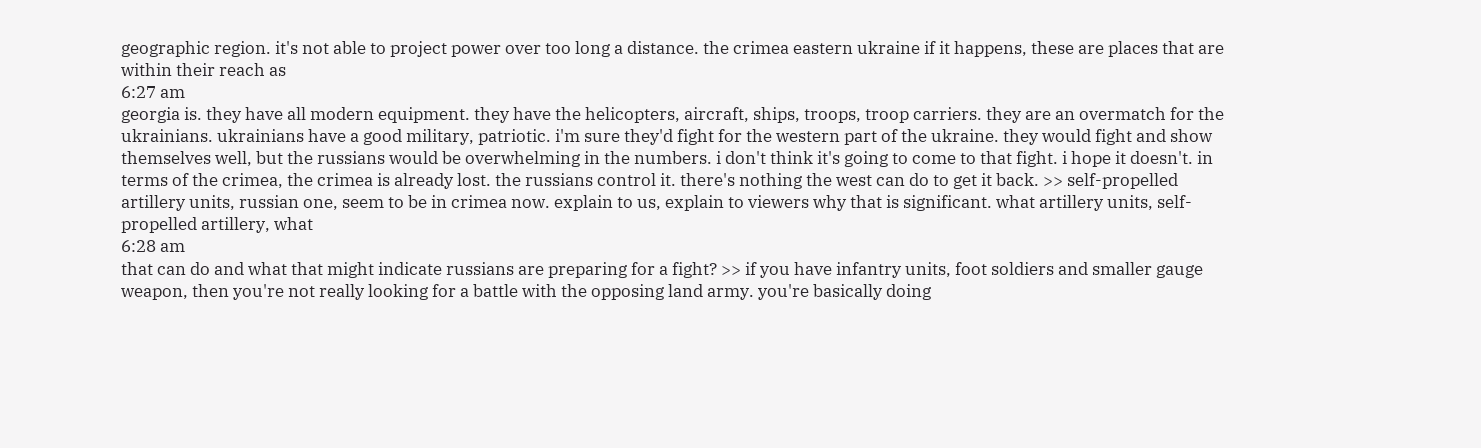geographic region. it's not able to project power over too long a distance. the crimea eastern ukraine if it happens, these are places that are within their reach as
6:27 am
georgia is. they have all modern equipment. they have the helicopters, aircraft, ships, troops, troop carriers. they are an overmatch for the ukrainians. ukrainians have a good military, patriotic. i'm sure they'd fight for the western part of the ukraine. they would fight and show themselves well, but the russians would be overwhelming in the numbers. i don't think it's going to come to that fight. i hope it doesn't. in terms of the crimea, the crimea is already lost. the russians control it. there's nothing the west can do to get it back. >> self-propelled artillery units, russian one, seem to be in crimea now. explain to us, explain to viewers why that is significant. what artillery units, self-propelled artillery, what
6:28 am
that can do and what that might indicate russians are preparing for a fight? >> if you have infantry units, foot soldiers and smaller gauge weapon, then you're not really looking for a battle with the opposing land army. you're basically doing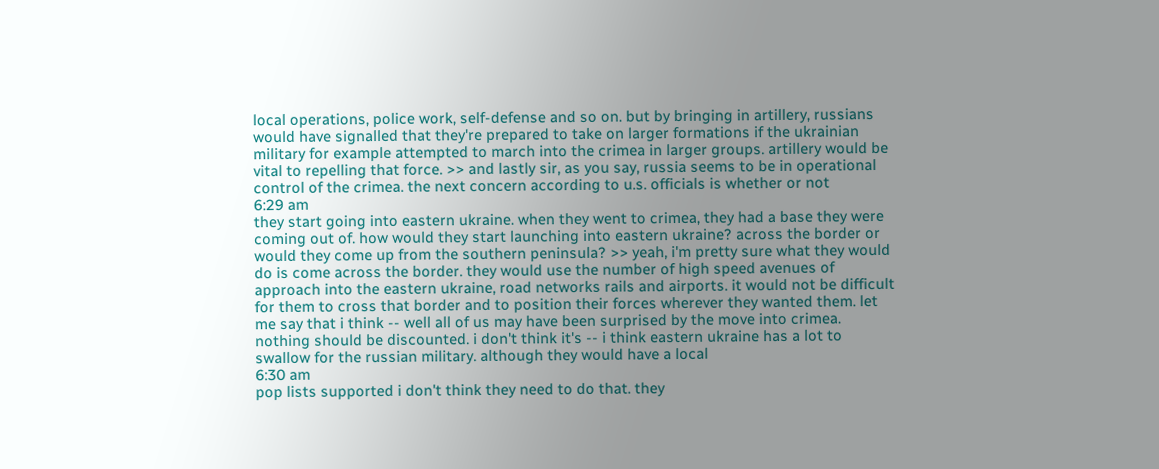local operations, police work, self-defense and so on. but by bringing in artillery, russians would have signalled that they're prepared to take on larger formations if the ukrainian military for example attempted to march into the crimea in larger groups. artillery would be vital to repelling that force. >> and lastly sir, as you say, russia seems to be in operational control of the crimea. the next concern according to u.s. officials is whether or not
6:29 am
they start going into eastern ukraine. when they went to crimea, they had a base they were coming out of. how would they start launching into eastern ukraine? across the border or would they come up from the southern peninsula? >> yeah, i'm pretty sure what they would do is come across the border. they would use the number of high speed avenues of approach into the eastern ukraine, road networks rails and airports. it would not be difficult for them to cross that border and to position their forces wherever they wanted them. let me say that i think -- well all of us may have been surprised by the move into crimea. nothing should be discounted. i don't think it's -- i think eastern ukraine has a lot to swallow for the russian military. although they would have a local
6:30 am
pop lists supported i don't think they need to do that. they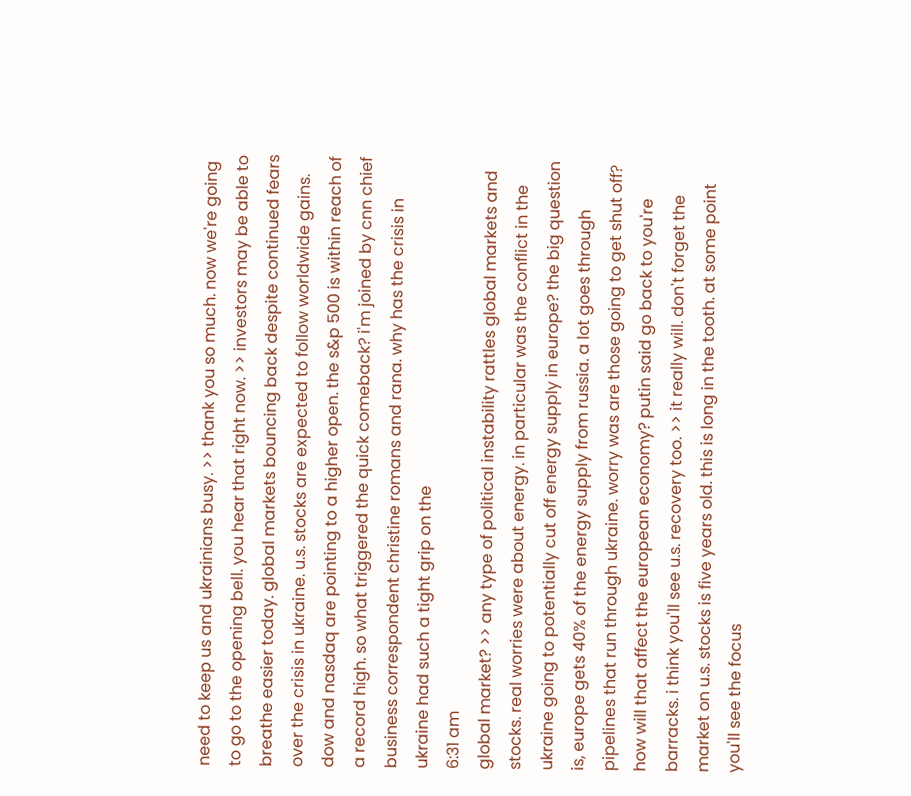need to keep us and ukrainians busy. >> thank you so much. now we're going to go to the opening bell. you hear that right now. >> investors may be able to breathe easier today. global markets bouncing back despite continued fears over the crisis in ukraine. u.s. stocks are expected to follow worldwide gains. dow and nasdaq are pointing to a higher open. the s&p 500 is within reach of a record high. so what triggered the quick comeback? i'm joined by cnn chief business correspondent christine romans and rana. why has the crisis in ukraine had such a tight grip on the
6:31 am
global market? >> any type of political instability rattles global markets and stocks. real worries were about energy. in particular was the conflict in the ukraine going to potentially cut off energy supply in europe? the big question is, europe gets 40% of the energy supply from russia. a lot goes through pipelines that run through ukraine. worry was are those going to get shut off? how will that affect the european economy? putin said go back to you're barracks. i think you'll see u.s. recovery too. >> it really will. don't forget the market on u.s. stocks is five years old. this is long in the tooth. at some point you'll see the focus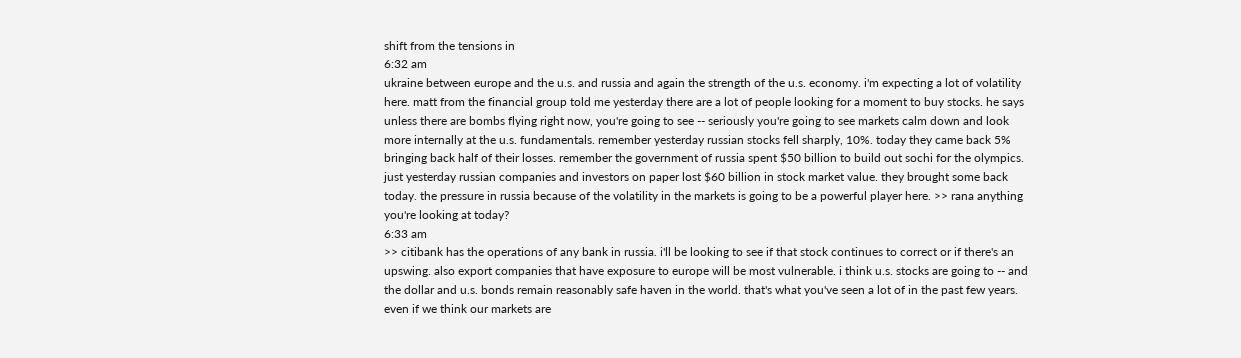shift from the tensions in
6:32 am
ukraine between europe and the u.s. and russia and again the strength of the u.s. economy. i'm expecting a lot of volatility here. matt from the financial group told me yesterday there are a lot of people looking for a moment to buy stocks. he says unless there are bombs flying right now, you're going to see -- seriously you're going to see markets calm down and look more internally at the u.s. fundamentals. remember yesterday russian stocks fell sharply, 10%. today they came back 5% bringing back half of their losses. remember the government of russia spent $50 billion to build out sochi for the olympics. just yesterday russian companies and investors on paper lost $60 billion in stock market value. they brought some back today. the pressure in russia because of the volatility in the markets is going to be a powerful player here. >> rana anything you're looking at today?
6:33 am
>> citibank has the operations of any bank in russia. i'll be looking to see if that stock continues to correct or if there's an upswing. also export companies that have exposure to europe will be most vulnerable. i think u.s. stocks are going to -- and the dollar and u.s. bonds remain reasonably safe haven in the world. that's what you've seen a lot of in the past few years. even if we think our markets are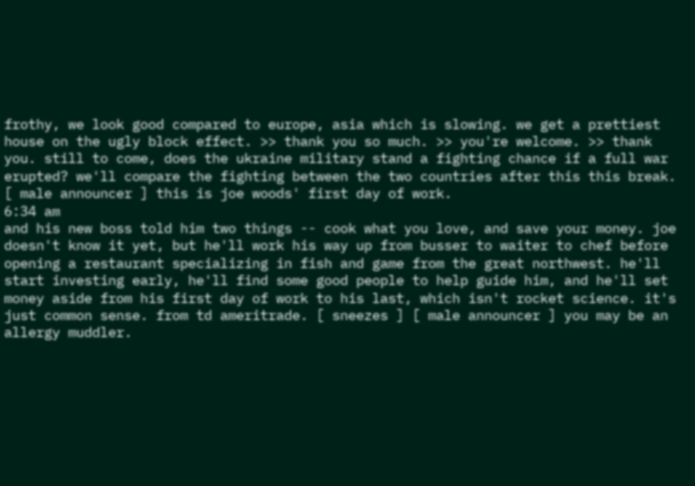frothy, we look good compared to europe, asia which is slowing. we get a prettiest house on the ugly block effect. >> thank you so much. >> you're welcome. >> thank you. still to come, does the ukraine military stand a fighting chance if a full war erupted? we'll compare the fighting between the two countries after this this break. [ male announcer ] this is joe woods' first day of work.
6:34 am
and his new boss told him two things -- cook what you love, and save your money. joe doesn't know it yet, but he'll work his way up from busser to waiter to chef before opening a restaurant specializing in fish and game from the great northwest. he'll start investing early, he'll find some good people to help guide him, and he'll set money aside from his first day of work to his last, which isn't rocket science. it's just common sense. from td ameritrade. [ sneezes ] [ male announcer ] you may be an allergy muddler.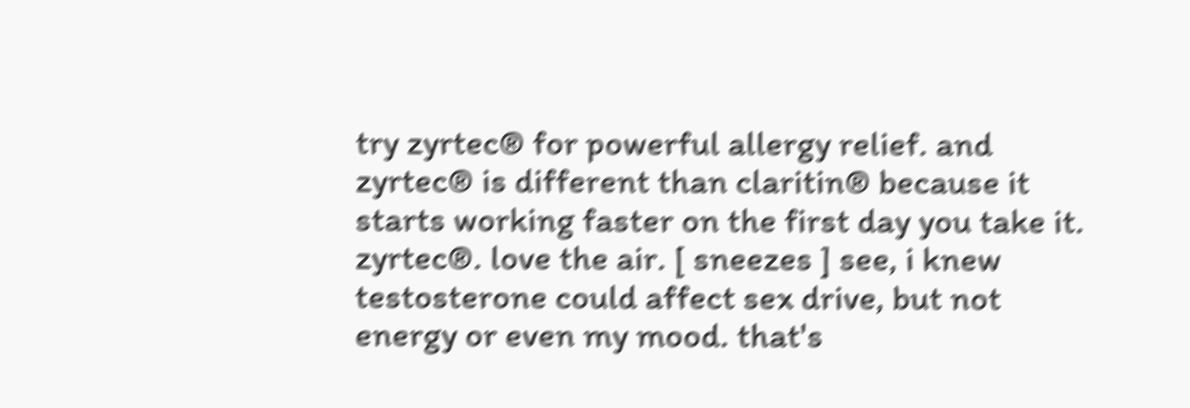try zyrtec® for powerful allergy relief. and zyrtec® is different than claritin® because it starts working faster on the first day you take it. zyrtec®. love the air. [ sneezes ] see, i knew testosterone could affect sex drive, but not energy or even my mood. that's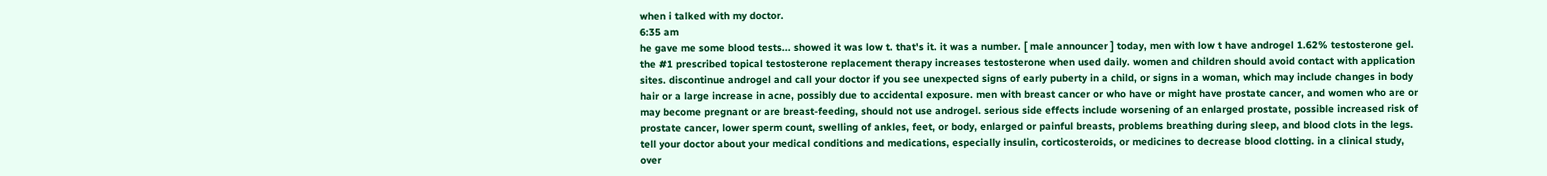when i talked with my doctor.
6:35 am
he gave me some blood tests... showed it was low t. that's it. it was a number. [ male announcer ] today, men with low t have androgel 1.62% testosterone gel. the #1 prescribed topical testosterone replacement therapy increases testosterone when used daily. women and children should avoid contact with application sites. discontinue androgel and call your doctor if you see unexpected signs of early puberty in a child, or signs in a woman, which may include changes in body hair or a large increase in acne, possibly due to accidental exposure. men with breast cancer or who have or might have prostate cancer, and women who are or may become pregnant or are breast-feeding, should not use androgel. serious side effects include worsening of an enlarged prostate, possible increased risk of prostate cancer, lower sperm count, swelling of ankles, feet, or body, enlarged or painful breasts, problems breathing during sleep, and blood clots in the legs. tell your doctor about your medical conditions and medications, especially insulin, corticosteroids, or medicines to decrease blood clotting. in a clinical study, over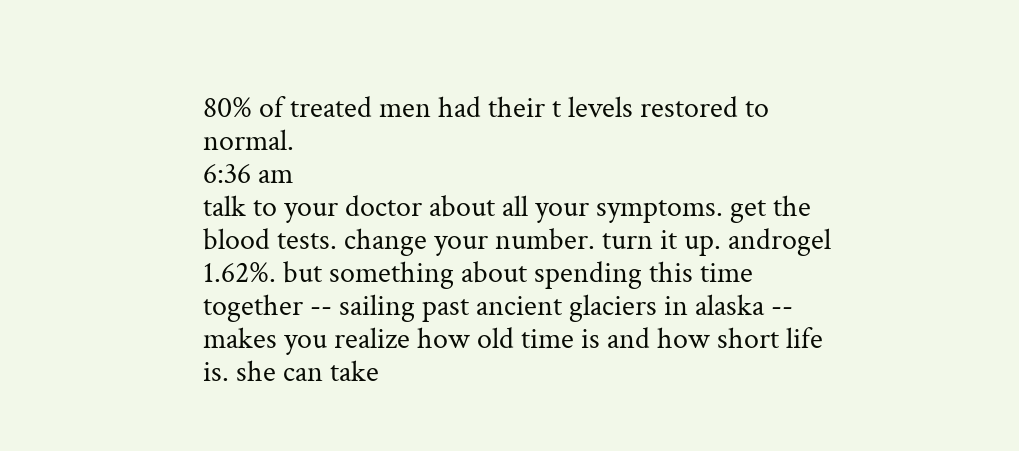80% of treated men had their t levels restored to normal.
6:36 am
talk to your doctor about all your symptoms. get the blood tests. change your number. turn it up. androgel 1.62%. but something about spending this time together -- sailing past ancient glaciers in alaska -- makes you realize how old time is and how short life is. she can take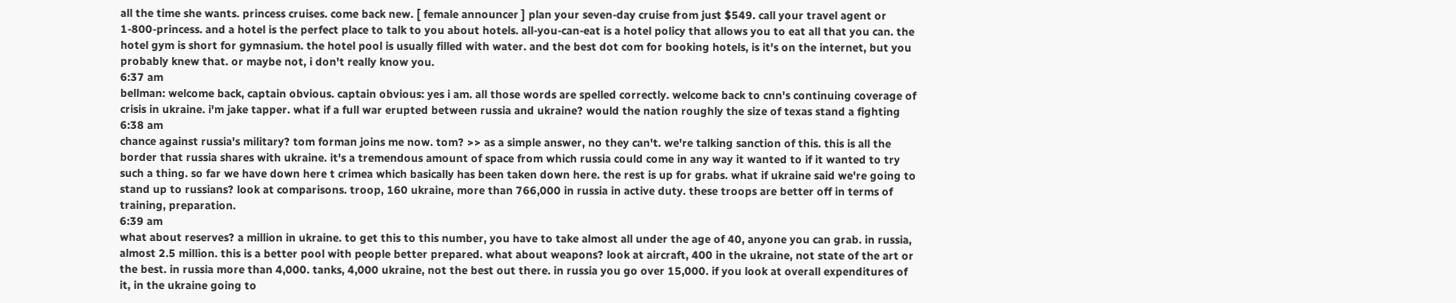all the time she wants. princess cruises. come back new. [ female announcer ] plan your seven-day cruise from just $549. call your travel agent or 1-800-princess. and a hotel is the perfect place to talk to you about hotels. all-you-can-eat is a hotel policy that allows you to eat all that you can. the hotel gym is short for gymnasium. the hotel pool is usually filled with water. and the best dot com for booking hotels, is it's on the internet, but you probably knew that. or maybe not, i don't really know you.
6:37 am
bellman: welcome back, captain obvious. captain obvious: yes i am. all those words are spelled correctly. welcome back to cnn's continuing coverage of crisis in ukraine. i'm jake tapper. what if a full war erupted between russia and ukraine? would the nation roughly the size of texas stand a fighting
6:38 am
chance against russia's military? tom forman joins me now. tom? >> as a simple answer, no they can't. we're talking sanction of this. this is all the border that russia shares with ukraine. it's a tremendous amount of space from which russia could come in any way it wanted to if it wanted to try such a thing. so far we have down here t crimea which basically has been taken down here. the rest is up for grabs. what if ukraine said we're going to stand up to russians? look at comparisons. troop, 160 ukraine, more than 766,000 in russia in active duty. these troops are better off in terms of training, preparation.
6:39 am
what about reserves? a million in ukraine. to get this to this number, you have to take almost all under the age of 40, anyone you can grab. in russia, almost 2.5 million. this is a better pool with people better prepared. what about weapons? look at aircraft, 400 in the ukraine, not state of the art or the best. in russia more than 4,000. tanks, 4,000 ukraine, not the best out there. in russia you go over 15,000. if you look at overall expenditures of it, in the ukraine going to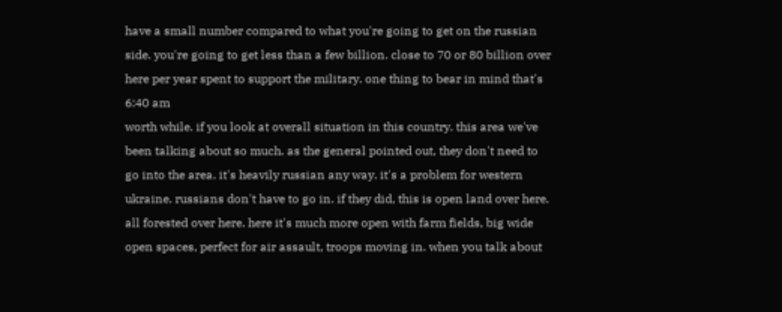have a small number compared to what you're going to get on the russian side. you're going to get less than a few billion. close to 70 or 80 billion over here per year spent to support the military. one thing to bear in mind that's
6:40 am
worth while. if you look at overall situation in this country. this area we've been talking about so much. as the general pointed out, they don't need to go into the area. it's heavily russian any way. it's a problem for western ukraine. russians don't have to go in. if they did, this is open land over here. all forested over here. here it's much more open with farm fields, big wide open spaces, perfect for air assault, troops moving in. when you talk about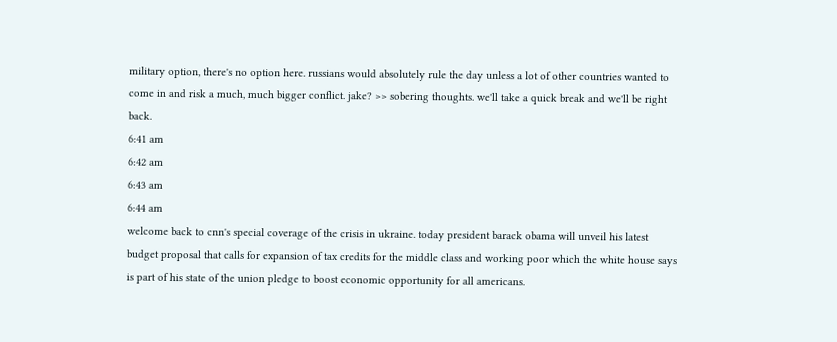military option, there's no option here. russians would absolutely rule the day unless a lot of other countries wanted to come in and risk a much, much bigger conflict. jake? >> sobering thoughts. we'll take a quick break and we'll be right back.
6:41 am
6:42 am
6:43 am
6:44 am
welcome back to cnn's special coverage of the crisis in ukraine. today president barack obama will unveil his latest budget proposal that calls for expansion of tax credits for the middle class and working poor which the white house says is part of his state of the union pledge to boost economic opportunity for all americans.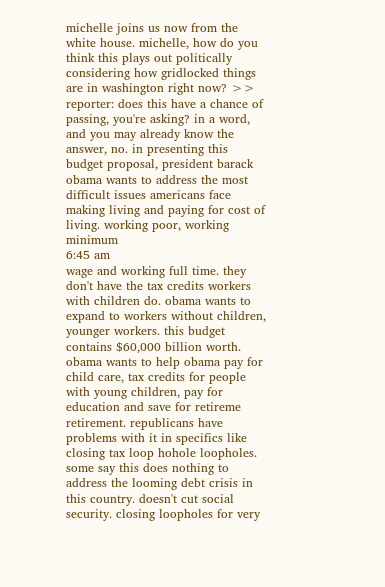michelle joins us now from the white house. michelle, how do you think this plays out politically considering how gridlocked things are in washington right now? >> reporter: does this have a chance of passing, you're asking? in a word, and you may already know the answer, no. in presenting this budget proposal, president barack obama wants to address the most difficult issues americans face making living and paying for cost of living. working poor, working minimum
6:45 am
wage and working full time. they don't have the tax credits workers with children do. obama wants to expand to workers without children, younger workers. this budget contains $60,000 billion worth. obama wants to help obama pay for child care, tax credits for people with young children, pay for education and save for retireme retirement. republicans have problems with it in specifics like closing tax loop hohole loopholes. some say this does nothing to address the looming debt crisis in this country. doesn't cut social security. closing loopholes for very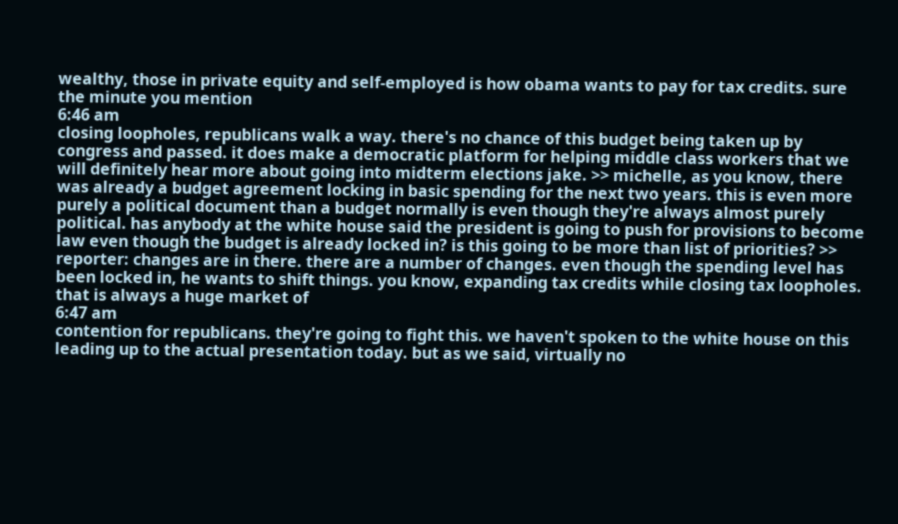wealthy, those in private equity and self-employed is how obama wants to pay for tax credits. sure the minute you mention
6:46 am
closing loopholes, republicans walk a way. there's no chance of this budget being taken up by congress and passed. it does make a democratic platform for helping middle class workers that we will definitely hear more about going into midterm elections jake. >> michelle, as you know, there was already a budget agreement locking in basic spending for the next two years. this is even more purely a political document than a budget normally is even though they're always almost purely political. has anybody at the white house said the president is going to push for provisions to become law even though the budget is already locked in? is this going to be more than list of priorities? >> reporter: changes are in there. there are a number of changes. even though the spending level has been locked in, he wants to shift things. you know, expanding tax credits while closing tax loopholes. that is always a huge market of
6:47 am
contention for republicans. they're going to fight this. we haven't spoken to the white house on this leading up to the actual presentation today. but as we said, virtually no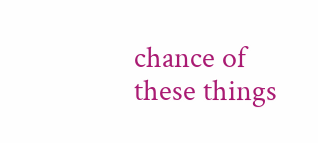chance of these things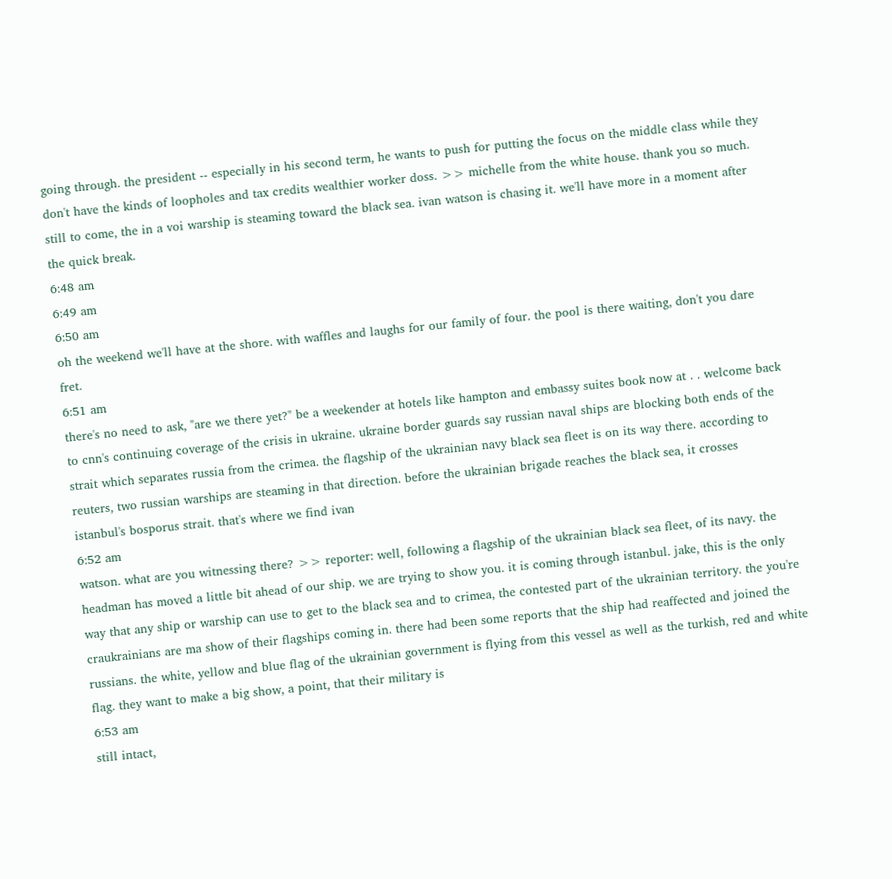going through. the president -- especially in his second term, he wants to push for putting the focus on the middle class while they don't have the kinds of loopholes and tax credits wealthier worker doss. >> michelle from the white house. thank you so much. still to come, the in a voi warship is steaming toward the black sea. ivan watson is chasing it. we'll have more in a moment after the quick break.
6:48 am
6:49 am
6:50 am
oh the weekend we'll have at the shore. with waffles and laughs for our family of four. the pool is there waiting, don't you dare fret.
6:51 am
there's no need to ask, "are we there yet?" be a weekender at hotels like hampton and embassy suites book now at . . welcome back to cnn's continuing coverage of the crisis in ukraine. ukraine border guards say russian naval ships are blocking both ends of the strait which separates russia from the crimea. the flagship of the ukrainian navy black sea fleet is on its way there. according to reuters, two russian warships are steaming in that direction. before the ukrainian brigade reaches the black sea, it crosses istanbul's bosporus strait. that's where we find ivan
6:52 am
watson. what are you witnessing there? >> reporter: well, following a flagship of the ukrainian black sea fleet, of its navy. the headman has moved a little bit ahead of our ship. we are trying to show you. it is coming through istanbul. jake, this is the only way that any ship or warship can use to get to the black sea and to crimea, the contested part of the ukrainian territory. the you're craukrainians are ma show of their flagships coming in. there had been some reports that the ship had reaffected and joined the russians. the white, yellow and blue flag of the ukrainian government is flying from this vessel as well as the turkish, red and white flag. they want to make a big show, a point, that their military is
6:53 am
still intact,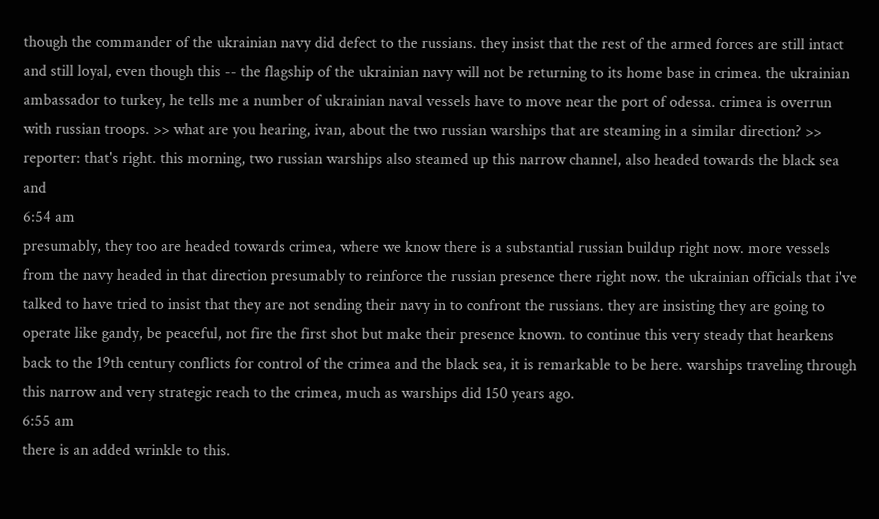though the commander of the ukrainian navy did defect to the russians. they insist that the rest of the armed forces are still intact and still loyal, even though this -- the flagship of the ukrainian navy will not be returning to its home base in crimea. the ukrainian ambassador to turkey, he tells me a number of ukrainian naval vessels have to move near the port of odessa. crimea is overrun with russian troops. >> what are you hearing, ivan, about the two russian warships that are steaming in a similar direction? >> reporter: that's right. this morning, two russian warships also steamed up this narrow channel, also headed towards the black sea and
6:54 am
presumably, they too are headed towards crimea, where we know there is a substantial russian buildup right now. more vessels from the navy headed in that direction presumably to reinforce the russian presence there right now. the ukrainian officials that i've talked to have tried to insist that they are not sending their navy in to confront the russians. they are insisting they are going to operate like gandy, be peaceful, not fire the first shot but make their presence known. to continue this very steady that hearkens back to the 19th century conflicts for control of the crimea and the black sea, it is remarkable to be here. warships traveling through this narrow and very strategic reach to the crimea, much as warships did 150 years ago.
6:55 am
there is an added wrinkle to this.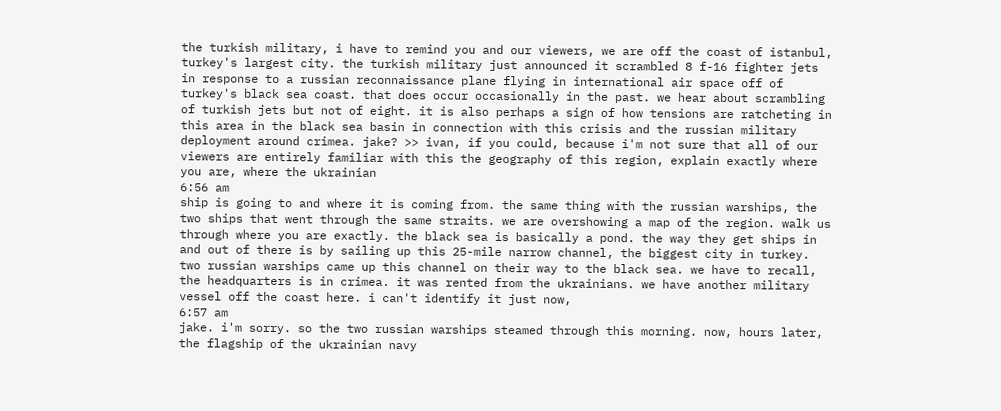the turkish military, i have to remind you and our viewers, we are off the coast of istanbul, turkey's largest city. the turkish military just announced it scrambled 8 f-16 fighter jets in response to a russian reconnaissance plane flying in international air space off of turkey's black sea coast. that does occur occasionally in the past. we hear about scrambling of turkish jets but not of eight. it is also perhaps a sign of how tensions are ratcheting in this area in the black sea basin in connection with this crisis and the russian military deployment around crimea. jake? >> ivan, if you could, because i'm not sure that all of our viewers are entirely familiar with this the geography of this region, explain exactly where you are, where the ukrainian
6:56 am
ship is going to and where it is coming from. the same thing with the russian warships, the two ships that went through the same straits. we are overshowing a map of the region. walk us through where you are exactly. the black sea is basically a pond. the way they get ships in and out of there is by sailing up this 25-mile narrow channel, the biggest city in turkey. two russian warships came up this channel on their way to the black sea. we have to recall, the headquarters is in crimea. it was rented from the ukrainians. we have another military vessel off the coast here. i can't identify it just now,
6:57 am
jake. i'm sorry. so the two russian warships steamed through this morning. now, hours later, the flagship of the ukrainian navy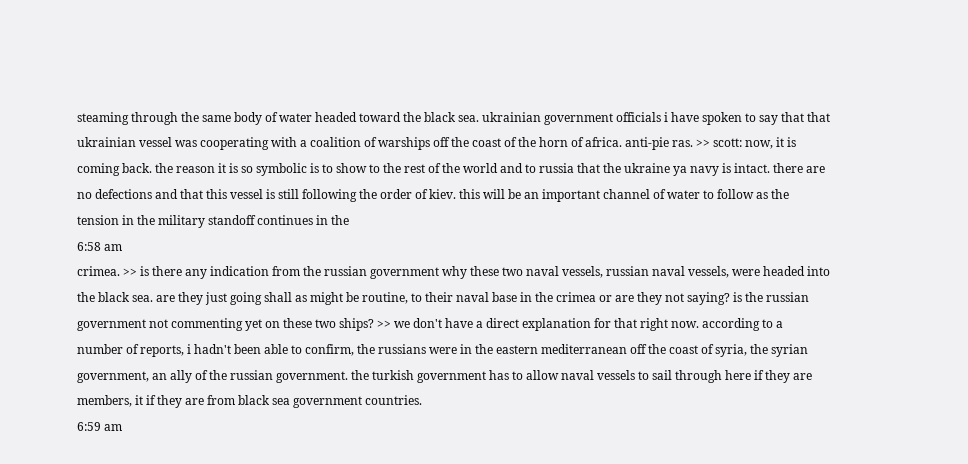steaming through the same body of water headed toward the black sea. ukrainian government officials i have spoken to say that that ukrainian vessel was cooperating with a coalition of warships off the coast of the horn of africa. anti-pie ras. >> scott: now, it is coming back. the reason it is so symbolic is to show to the rest of the world and to russia that the ukraine ya navy is intact. there are no defections and that this vessel is still following the order of kiev. this will be an important channel of water to follow as the tension in the military standoff continues in the
6:58 am
crimea. >> is there any indication from the russian government why these two naval vessels, russian naval vessels, were headed into the black sea. are they just going shall as might be routine, to their naval base in the crimea or are they not saying? is the russian government not commenting yet on these two ships? >> we don't have a direct explanation for that right now. according to a number of reports, i hadn't been able to confirm, the russians were in the eastern mediterranean off the coast of syria, the syrian government, an ally of the russian government. the turkish government has to allow naval vessels to sail through here if they are members, it if they are from black sea government countries.
6:59 am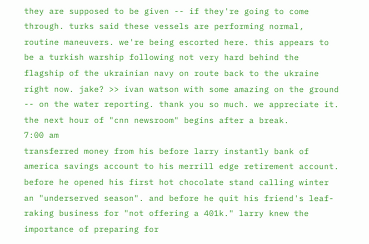they are supposed to be given -- if they're going to come through. turks said these vessels are performing normal, routine maneuvers. we're being escorted here. this appears to be a turkish warship following not very hard behind the flagship of the ukrainian navy on route back to the ukraine right now. jake? >> ivan watson with some amazing on the ground -- on the water reporting. thank you so much. we appreciate it. the next hour of "cnn newsroom" begins after a break.
7:00 am
transferred money from his before larry instantly bank of america savings account to his merrill edge retirement account. before he opened his first hot chocolate stand calling winter an "underserved season". and before he quit his friend's leaf-raking business for "not offering a 401k." larry knew the importance of preparing for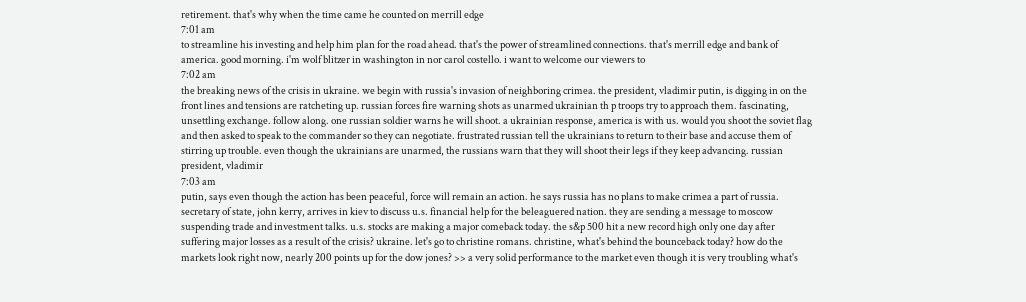retirement. that's why when the time came he counted on merrill edge
7:01 am
to streamline his investing and help him plan for the road ahead. that's the power of streamlined connections. that's merrill edge and bank of america. good morning. i'm wolf blitzer in washington in nor carol costello. i want to welcome our viewers to
7:02 am
the breaking news of the crisis in ukraine. we begin with russia's invasion of neighboring crimea. the president, vladimir putin, is digging in on the front lines and tensions are ratcheting up. russian forces fire warning shots as unarmed ukrainian th p troops try to approach them. fascinating, unsettling exchange. follow along. one russian soldier warns he will shoot. a ukrainian response, america is with us. would you shoot the soviet flag and then asked to speak to the commander so they can negotiate. frustrated russian tell the ukrainians to return to their base and accuse them of stirring up trouble. even though the ukrainians are unarmed, the russians warn that they will shoot their legs if they keep advancing. russian president, vladimir
7:03 am
putin, says even though the action has been peaceful, force will remain an action. he says russia has no plans to make crimea a part of russia. secretary of state, john kerry, arrives in kiev to discuss u.s. financial help for the beleaguered nation. they are sending a message to moscow suspending trade and investment talks. u.s. stocks are making a major comeback today. the s&p 500 hit a new record high only one day after suffering major losses as a result of the crisis? ukraine. let's go to christine romans. christine, what's behind the bounceback today? how do the markets look right now, nearly 200 points up for the dow jones? >> a very solid performance to the market even though it is very troubling what's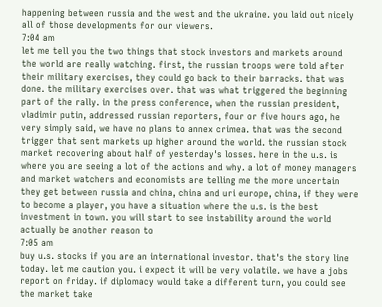happening between russia and the west and the ukraine. you laid out nicely all of those developments for our viewers.
7:04 am
let me tell you the two things that stock investors and markets around the world are really watching. first, the russian troops were told after their military exercises, they could go back to their barracks. that was done. the military exercises over. that was what triggered the beginning part of the rally. in the press conference, when the russian president, vladimir putin, addressed russian reporters, four or five hours ago, he very simply said, we have no plans to annex crimea. that was the second trigger that sent markets up higher around the world. the russian stock market recovering about half of yesterday's losses. here in the u.s. is where you are seeing a lot of the actions and why. a lot of money managers and market watchers and economists are telling me the more uncertain they get between russia and china, china and uri europe, china, if they were to become a player, you have a situation where the u.s. is the best investment in town. you will start to see instability around the world actually be another reason to
7:05 am
buy u.s. stocks if you are an international investor. that's the story line today. let me caution you. i expect it will be very volatile. we have a jobs report on friday. if diplomacy would take a different turn, you could see the market take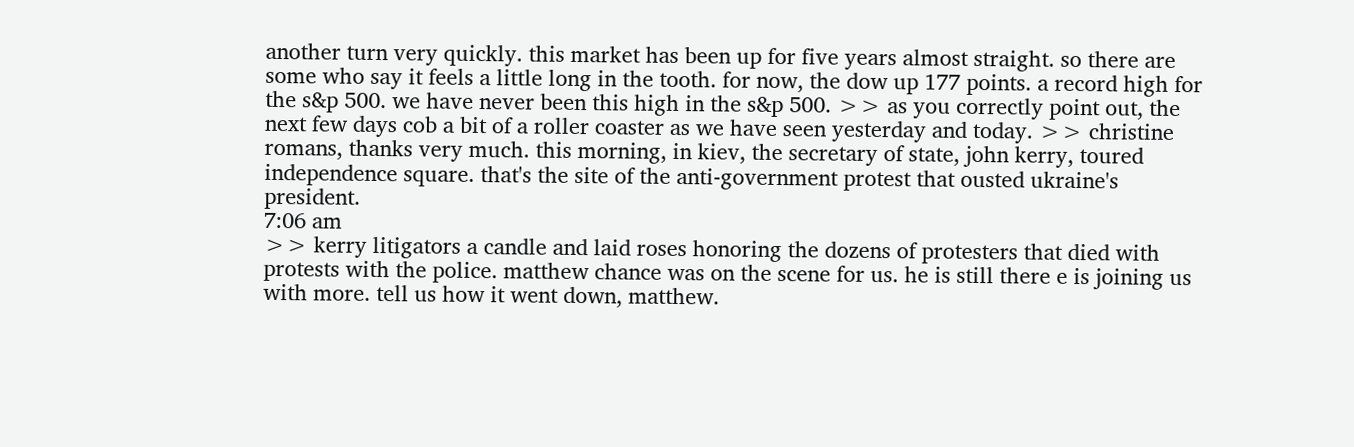another turn very quickly. this market has been up for five years almost straight. so there are some who say it feels a little long in the tooth. for now, the dow up 177 points. a record high for the s&p 500. we have never been this high in the s&p 500. >> as you correctly point out, the next few days cob a bit of a roller coaster as we have seen yesterday and today. >> christine romans, thanks very much. this morning, in kiev, the secretary of state, john kerry, toured independence square. that's the site of the anti-government protest that ousted ukraine's president.
7:06 am
>> kerry litigators a candle and laid roses honoring the dozens of protesters that died with protests with the police. matthew chance was on the scene for us. he is still there e is joining us with more. tell us how it went down, matthew.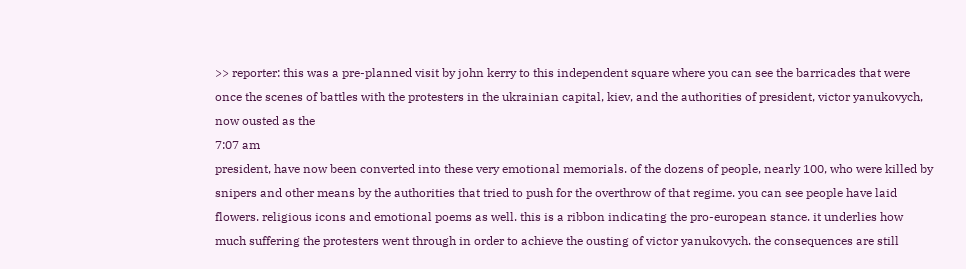>> reporter: this was a pre-planned visit by john kerry to this independent square where you can see the barricades that were once the scenes of battles with the protesters in the ukrainian capital, kiev, and the authorities of president, victor yanukovych, now ousted as the
7:07 am
president, have now been converted into these very emotional memorials. of the dozens of people, nearly 100, who were killed by snipers and other means by the authorities that tried to push for the overthrow of that regime. you can see people have laid flowers. religious icons and emotional poems as well. this is a ribbon indicating the pro-european stance. it underlies how much suffering the protesters went through in order to achieve the ousting of victor yanukovych. the consequences are still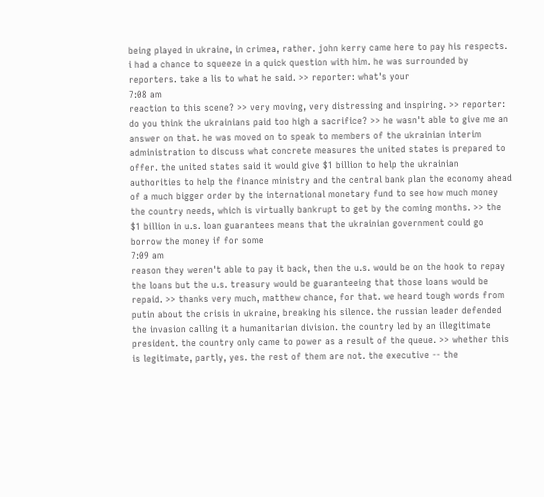being played in ukraine, in crimea, rather. john kerry came here to pay his respects. i had a chance to squeeze in a quick question with him. he was surrounded by reporters. take a lis to what he said. >> reporter: what's your
7:08 am
reaction to this scene? >> very moving, very distressing and inspiring. >> reporter: do you think the ukrainians paid too high a sacrifice? >> he wasn't able to give me an answer on that. he was moved on to speak to members of the ukrainian interim administration to discuss what concrete measures the united states is prepared to offer. the united states said it would give $1 billion to help the ukrainian authorities to help the finance ministry and the central bank plan the economy ahead of a much bigger order by the international monetary fund to see how much money the country needs, which is virtually bankrupt to get by the coming months. >> the $1 billion in u.s. loan guarantees means that the ukrainian government could go borrow the money if for some
7:09 am
reason they weren't able to pay it back, then the u.s. would be on the hook to repay the loans but the u.s. treasury would be guaranteeing that those loans would be repaid. >> thanks very much, matthew chance, for that. we heard tough words from putin about the crisis in ukraine, breaking his silence. the russian leader defended the invasion calling it a humanitarian division. the country led by an illegitimate president. the country only came to power as a result of the queue. >> whether this is legitimate, partly, yes. the rest of them are not. the executive -- the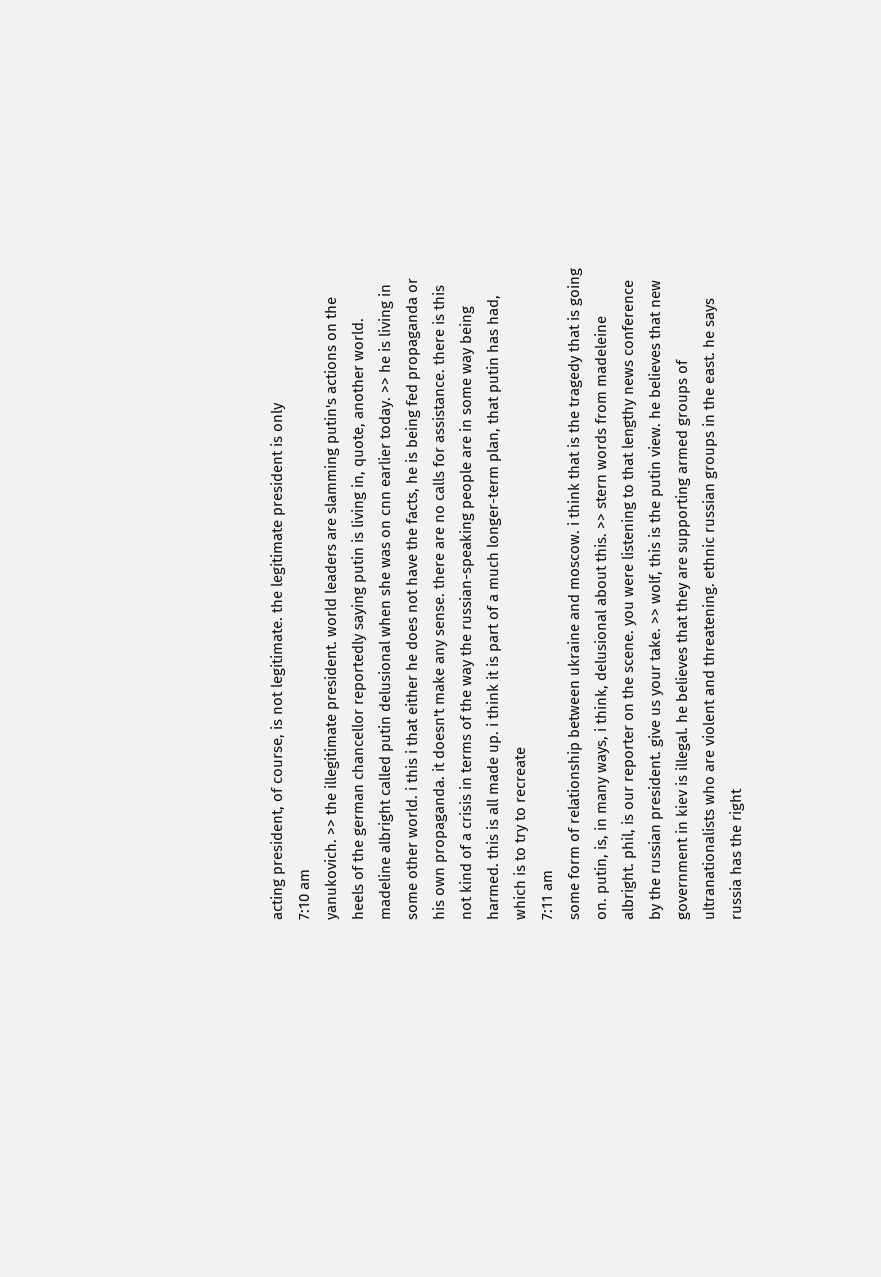acting president, of course, is not legitimate. the legitimate president is only
7:10 am
yanukovich. >> the illegitimate president. world leaders are slamming putin's actions on the heels of the german chancellor reportedly saying putin is living in, quote, another world. madeline albright called putin delusional when she was on cnn earlier today. >> he is living in some other world. i this i that either he does not have the facts, he is being fed propaganda or his own propaganda. it doesn't make any sense. there are no calls for assistance. there is this not kind of a crisis in terms of the way the russian-speaking people are in some way being harmed. this is all made up. i think it is part of a much longer-term plan, that putin has had, which is to try to recreate
7:11 am
some form of relationship between ukraine and moscow. i think that is the tragedy that is going on. putin, is, in many ways, i think, delusional about this. >> stern words from madeleine albright. phil, is our reporter on the scene. you were listening to that lengthy news conference by the russian president. give us your take. >> wolf, this is the putin view. he believes that new government in kiev is illegal. he believes that they are supporting armed groups of ultranationalists who are violent and threatening. ethnic russian groups in the east. he says russia has the right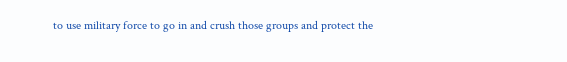to use military force to go in and crush those groups and protect the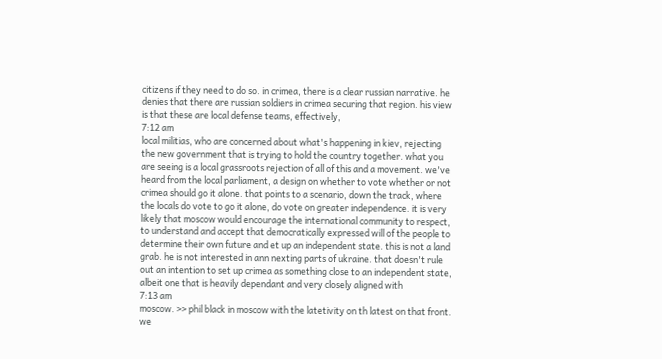citizens if they need to do so. in crimea, there is a clear russian narrative. he denies that there are russian soldiers in crimea securing that region. his view is that these are local defense teams, effectively,
7:12 am
local militias, who are concerned about what's happening in kiev, rejecting the new government that is trying to hold the country together. what you are seeing is a local grassroots rejection of all of this and a movement. we've heard from the local parliament, a design on whether to vote whether or not crimea should go it alone. that points to a scenario, down the track, where the locals do vote to go it alone, do vote on greater independence. it is very likely that moscow would encourage the international community to respect, to understand and accept that democratically expressed will of the people to determine their own future and et up an independent state. this is not a land grab. he is not interested in ann nexting parts of ukraine. that doesn't rule out an intention to set up crimea as something close to an independent state, albeit one that is heavily dependant and very closely aligned with
7:13 am
moscow. >> phil black in moscow with the latetivity on th latest on that front. we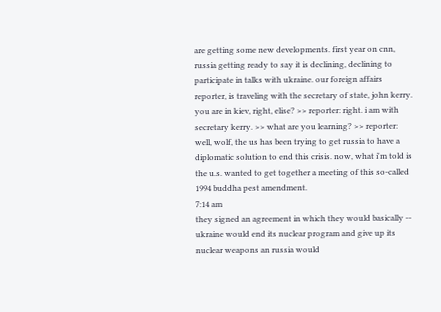are getting some new developments. first year on cnn, russia getting ready to say it is declining, declining to participate in talks with ukraine. our foreign affairs reporter, is traveling with the secretary of state, john kerry. you are in kiev, right, elise? >> reporter: right. i am with secretary kerry. >> what are you learning? >> reporter: well, wolf, the us has been trying to get russia to have a diplomatic solution to end this crisis. now, what i'm told is the u.s. wanted to get together a meeting of this so-called 1994 buddha pest amendment.
7:14 am
they signed an agreement in which they would basically -- ukraine would end its nuclear program and give up its nuclear weapons an russia would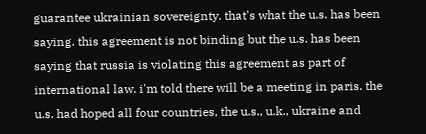guarantee ukrainian sovereignty. that's what the u.s. has been saying. this agreement is not binding but the u.s. has been saying that russia is violating this agreement as part of international law. i'm told there will be a meeting in paris. the u.s. had hoped all four countries, the u.s., u.k., ukraine and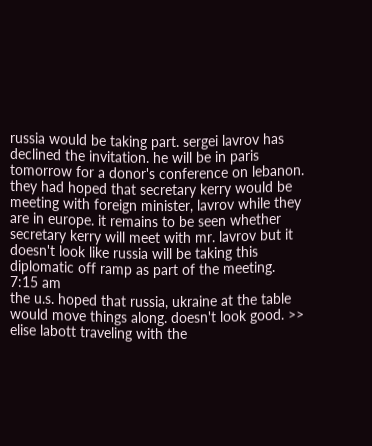russia would be taking part. sergei lavrov has declined the invitation. he will be in paris tomorrow for a donor's conference on lebanon. they had hoped that secretary kerry would be meeting with foreign minister, lavrov while they are in europe. it remains to be seen whether secretary kerry will meet with mr. lavrov but it doesn't look like russia will be taking this diplomatic off ramp as part of the meeting.
7:15 am
the u.s. hoped that russia, ukraine at the table would move things along. doesn't look good. >> elise labott traveling with the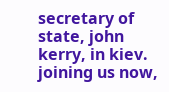secretary of state, john kerry, in kiev. joining us now,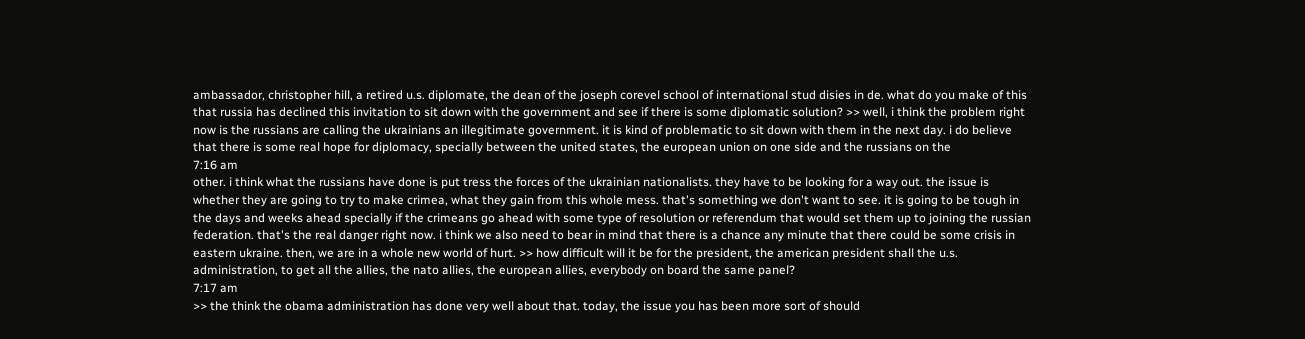ambassador, christopher hill, a retired u.s. diplomate, the dean of the joseph corevel school of international stud disies in de. what do you make of this that russia has declined this invitation to sit down with the government and see if there is some diplomatic solution? >> well, i think the problem right now is the russians are calling the ukrainians an illegitimate government. it is kind of problematic to sit down with them in the next day. i do believe that there is some real hope for diplomacy, specially between the united states, the european union on one side and the russians on the
7:16 am
other. i think what the russians have done is put tress the forces of the ukrainian nationalists. they have to be looking for a way out. the issue is whether they are going to try to make crimea, what they gain from this whole mess. that's something we don't want to see. it is going to be tough in the days and weeks ahead specially if the crimeans go ahead with some type of resolution or referendum that would set them up to joining the russian federation. that's the real danger right now. i think we also need to bear in mind that there is a chance any minute that there could be some crisis in eastern ukraine. then, we are in a whole new world of hurt. >> how difficult will it be for the president, the american president shall the u.s. administration, to get all the allies, the nato allies, the european allies, everybody on board the same panel?
7:17 am
>> the think the obama administration has done very well about that. today, the issue you has been more sort of should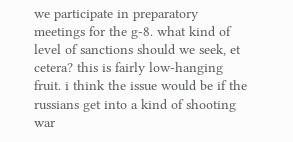we participate in preparatory meetings for the g-8. what kind of level of sanctions should we seek, et cetera? this is fairly low-hanging fruit. i think the issue would be if the russians get into a kind of shooting war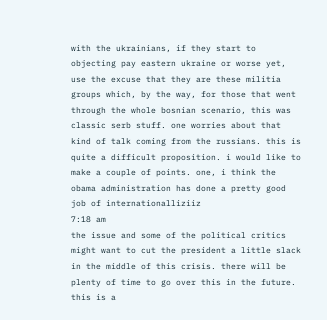with the ukrainians, if they start to objecting pay eastern ukraine or worse yet, use the excuse that they are these militia groups which, by the way, for those that went through the whole bosnian scenario, this was classic serb stuff. one worries about that kind of talk coming from the russians. this is quite a difficult proposition. i would like to make a couple of points. one, i think the obama administration has done a pretty good job of internationalliziiz
7:18 am
the issue and some of the political critics might want to cut the president a little slack in the middle of this crisis. there will be plenty of time to go over this in the future. this is a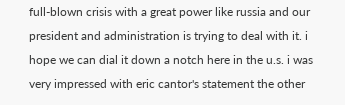full-blown crisis with a great power like russia and our president and administration is trying to deal with it. i hope we can dial it down a notch here in the u.s. i was very impressed with eric cantor's statement the other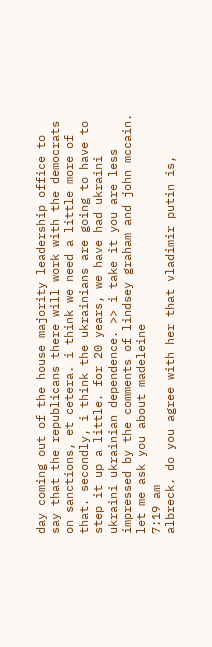day coming out of the house majority leadership office to say that the republicans there will work with the democrats on sanctions, et cetera. i think we need a little more of that. secondly, i think the ukrainians are going to have to step it up a little. for 20 years, we have had ukraini ukraini ukrainian dependence. >> i take it you are less impressed by the comments of lindsey graham and john mccain. let me ask you about madeleine
7:19 am
albreck. do you agree with her that vladimir putin is,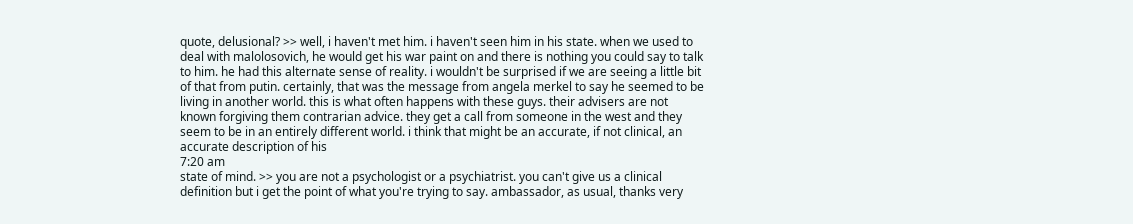quote, delusional? >> well, i haven't met him. i haven't seen him in his state. when we used to deal with malolosovich, he would get his war paint on and there is nothing you could say to talk to him. he had this alternate sense of reality. i wouldn't be surprised if we are seeing a little bit of that from putin. certainly, that was the message from angela merkel to say he seemed to be living in another world. this is what often happens with these guys. their advisers are not known forgiving them contrarian advice. they get a call from someone in the west and they seem to be in an entirely different world. i think that might be an accurate, if not clinical, an accurate description of his
7:20 am
state of mind. >> you are not a psychologist or a psychiatrist. you can't give us a clinical definition but i get the point of what you're trying to say. ambassador, as usual, thanks very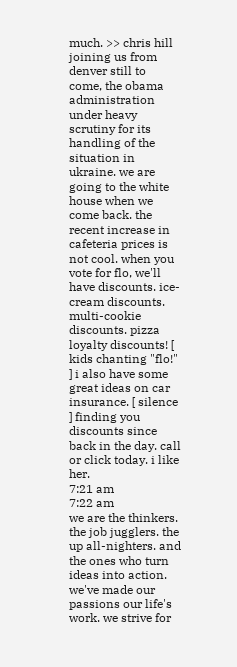much. >> chris hill joining us from denver still to come, the obama administration under heavy scrutiny for its handling of the situation in ukraine. we are going to the white house when we come back. the recent increase in cafeteria prices is not cool. when you vote for flo, we'll have discounts. ice-cream discounts. multi-cookie discounts. pizza loyalty discounts! [ kids chanting "flo!" ] i also have some great ideas on car insurance. [ silence ] finding you discounts since back in the day. call or click today. i like her.
7:21 am
7:22 am
we are the thinkers. the job jugglers. the up all-nighters. and the ones who turn ideas into action. we've made our passions our life's work. we strive for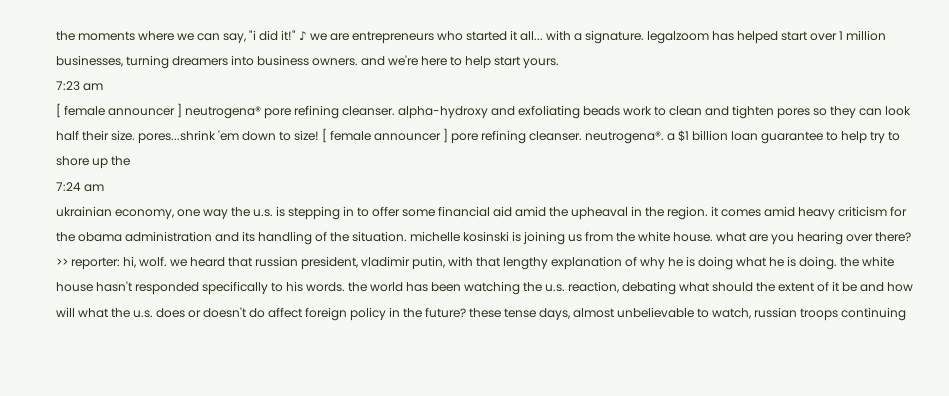the moments where we can say, "i did it!" ♪ we are entrepreneurs who started it all... with a signature. legalzoom has helped start over 1 million businesses, turning dreamers into business owners. and we're here to help start yours.
7:23 am
[ female announcer ] neutrogena® pore refining cleanser. alpha-hydroxy and exfoliating beads work to clean and tighten pores so they can look half their size. pores...shrink 'em down to size! [ female announcer ] pore refining cleanser. neutrogena®. a $1 billion loan guarantee to help try to shore up the
7:24 am
ukrainian economy, one way the u.s. is stepping in to offer some financial aid amid the upheaval in the region. it comes amid heavy criticism for the obama administration and its handling of the situation. michelle kosinski is joining us from the white house. what are you hearing over there? >> reporter: hi, wolf. we heard that russian president, vladimir putin, with that lengthy explanation of why he is doing what he is doing. the white house hasn't responded specifically to his words. the world has been watching the u.s. reaction, debating what should the extent of it be and how will what the u.s. does or doesn't do affect foreign policy in the future? these tense days, almost unbelievable to watch, russian troops continuing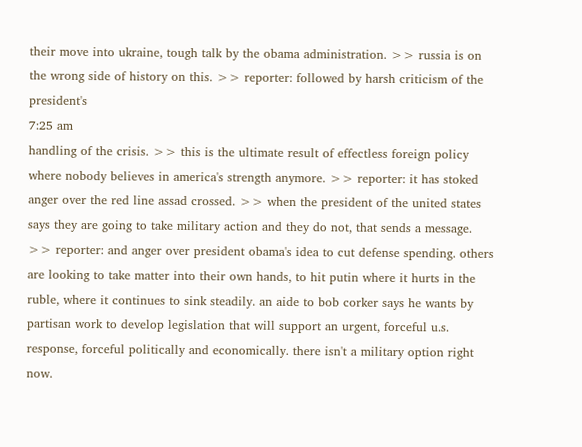their move into ukraine, tough talk by the obama administration. >> russia is on the wrong side of history on this. >> reporter: followed by harsh criticism of the president's
7:25 am
handling of the crisis. >> this is the ultimate result of effectless foreign policy where nobody believes in america's strength anymore. >> reporter: it has stoked anger over the red line assad crossed. >> when the president of the united states says they are going to take military action and they do not, that sends a message. >> reporter: and anger over president obama's idea to cut defense spending. others are looking to take matter into their own hands, to hit putin where it hurts in the ruble, where it continues to sink steadily. an aide to bob corker says he wants by partisan work to develop legislation that will support an urgent, forceful u.s. response, forceful politically and economically. there isn't a military option right now.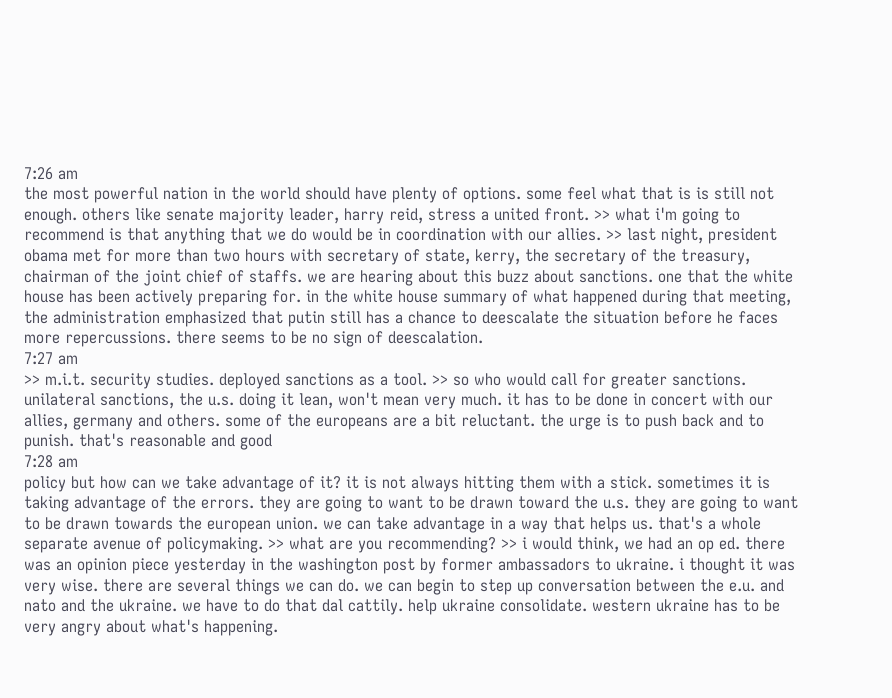7:26 am
the most powerful nation in the world should have plenty of options. some feel what that is is still not enough. others like senate majority leader, harry reid, stress a united front. >> what i'm going to recommend is that anything that we do would be in coordination with our allies. >> last night, president obama met for more than two hours with secretary of state, kerry, the secretary of the treasury, chairman of the joint chief of staffs. we are hearing about this buzz about sanctions. one that the white house has been actively preparing for. in the white house summary of what happened during that meeting, the administration emphasized that putin still has a chance to deescalate the situation before he faces more repercussions. there seems to be no sign of deescalation.
7:27 am
>> m.i.t. security studies. deployed sanctions as a tool. >> so who would call for greater sanctions. unilateral sanctions, the u.s. doing it lean, won't mean very much. it has to be done in concert with our allies, germany and others. some of the europeans are a bit reluctant. the urge is to push back and to punish. that's reasonable and good
7:28 am
policy but how can we take advantage of it? it is not always hitting them with a stick. sometimes it is taking advantage of the errors. they are going to want to be drawn toward the u.s. they are going to want to be drawn towards the european union. we can take advantage in a way that helps us. that's a whole separate avenue of policymaking. >> what are you recommending? >> i would think, we had an op ed. there was an opinion piece yesterday in the washington post by former ambassadors to ukraine. i thought it was very wise. there are several things we can do. we can begin to step up conversation between the e.u. and nato and the ukraine. we have to do that dal cattily. help ukraine consolidate. western ukraine has to be very angry about what's happening.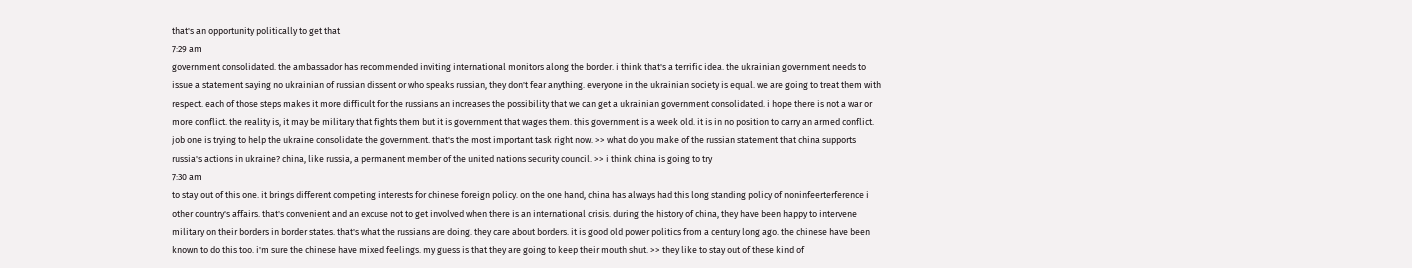that's an opportunity politically to get that
7:29 am
government consolidated. the ambassador has recommended inviting international monitors along the border. i think that's a terrific idea. the ukrainian government needs to issue a statement saying no ukrainian of russian dissent or who speaks russian, they don't fear anything. everyone in the ukrainian society is equal. we are going to treat them with respect. each of those steps makes it more difficult for the russians an increases the possibility that we can get a ukrainian government consolidated. i hope there is not a war or more conflict. the reality is, it may be military that fights them but it is government that wages them. this government is a week old. it is in no position to carry an armed conflict. job one is trying to help the ukraine consolidate the government. that's the most important task right now. >> what do you make of the russian statement that china supports russia's actions in ukraine? china, like russia, a permanent member of the united nations security council. >> i think china is going to try
7:30 am
to stay out of this one. it brings different competing interests for chinese foreign policy. on the one hand, china has always had this long standing policy of noninfeerterference i other country's affairs. that's convenient and an excuse not to get involved when there is an international crisis. during the history of china, they have been happy to intervene military on their borders in border states. that's what the russians are doing. they care about borders. it is good old power politics from a century long ago. the chinese have been known to do this too. i'm sure the chinese have mixed feelings. my guess is that they are going to keep their mouth shut. >> they like to stay out of these kind of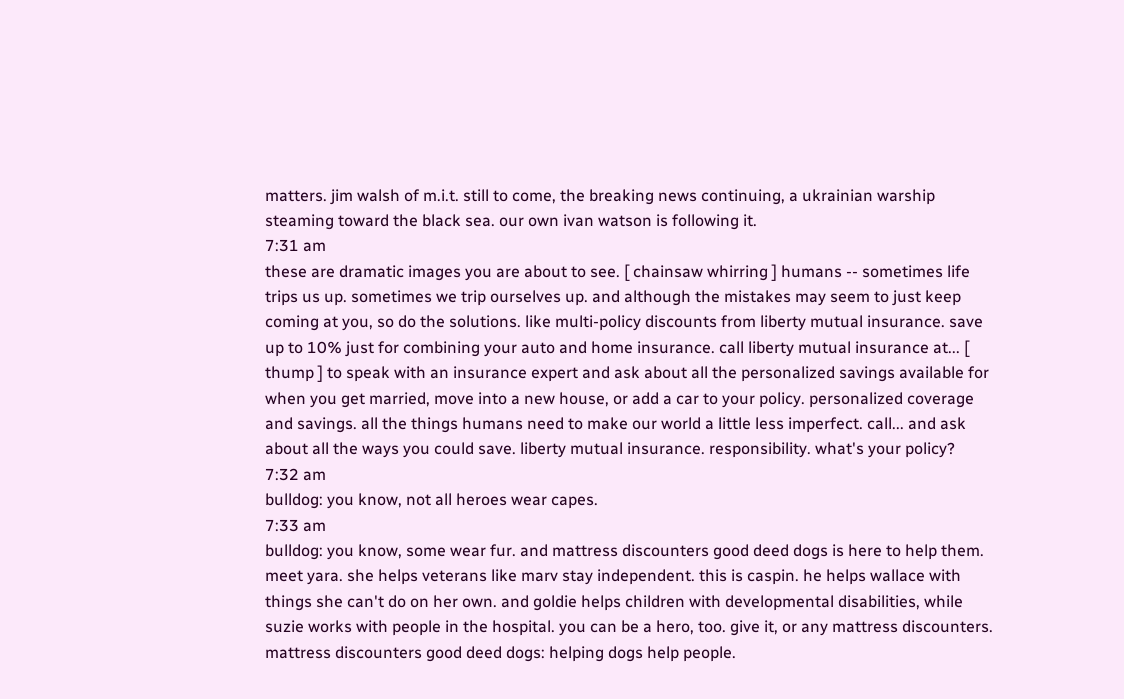matters. jim walsh of m.i.t. still to come, the breaking news continuing, a ukrainian warship steaming toward the black sea. our own ivan watson is following it.
7:31 am
these are dramatic images you are about to see. [ chainsaw whirring ] humans -- sometimes life trips us up. sometimes we trip ourselves up. and although the mistakes may seem to just keep coming at you, so do the solutions. like multi-policy discounts from liberty mutual insurance. save up to 10% just for combining your auto and home insurance. call liberty mutual insurance at... [ thump ] to speak with an insurance expert and ask about all the personalized savings available for when you get married, move into a new house, or add a car to your policy. personalized coverage and savings. all the things humans need to make our world a little less imperfect. call... and ask about all the ways you could save. liberty mutual insurance. responsibility. what's your policy?
7:32 am
bulldog: you know, not all heroes wear capes.
7:33 am
bulldog: you know, some wear fur. and mattress discounters good deed dogs is here to help them. meet yara. she helps veterans like marv stay independent. this is caspin. he helps wallace with things she can't do on her own. and goldie helps children with developmental disabilities, while suzie works with people in the hospital. you can be a hero, too. give it, or any mattress discounters. mattress discounters good deed dogs: helping dogs help people.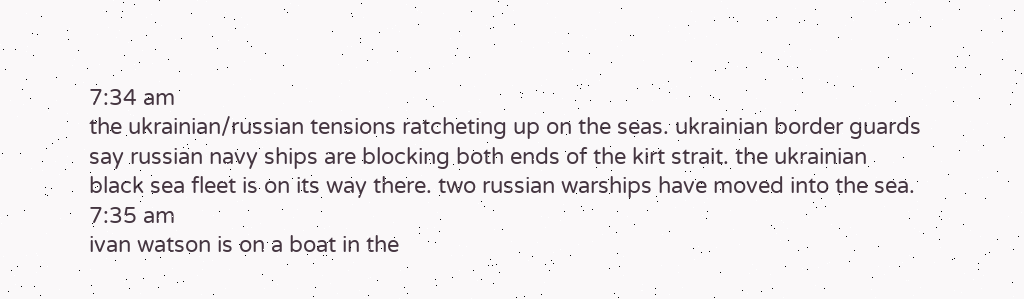7:34 am
the ukrainian/russian tensions ratcheting up on the seas. ukrainian border guards say russian navy ships are blocking both ends of the kirt strait. the ukrainian black sea fleet is on its way there. two russian warships have moved into the sea.
7:35 am
ivan watson is on a boat in the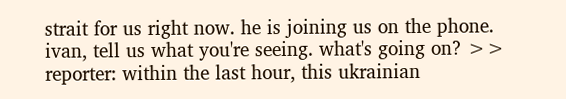strait for us right now. he is joining us on the phone. ivan, tell us what you're seeing. what's going on? >> reporter: within the last hour, this ukrainian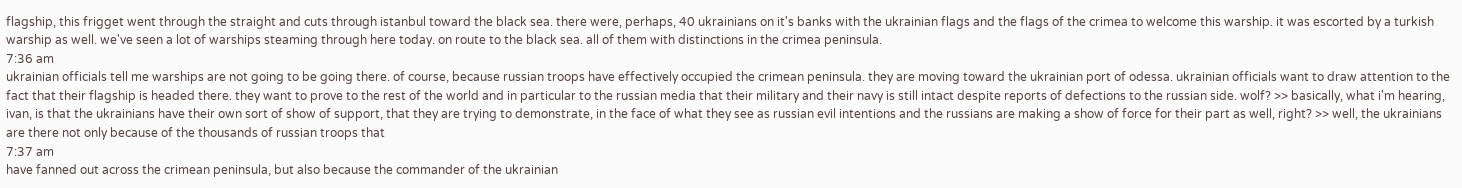flagship, this frigget went through the straight and cuts through istanbul toward the black sea. there were, perhaps, 40 ukrainians on it's banks with the ukrainian flags and the flags of the crimea to welcome this warship. it was escorted by a turkish warship as well. we've seen a lot of warships steaming through here today. on route to the black sea. all of them with distinctions in the crimea peninsula.
7:36 am
ukrainian officials tell me warships are not going to be going there. of course, because russian troops have effectively occupied the crimean peninsula. they are moving toward the ukrainian port of odessa. ukrainian officials want to draw attention to the fact that their flagship is headed there. they want to prove to the rest of the world and in particular to the russian media that their military and their navy is still intact despite reports of defections to the russian side. wolf? >> basically, what i'm hearing, ivan, is that the ukrainians have their own sort of show of support, that they are trying to demonstrate, in the face of what they see as russian evil intentions and the russians are making a show of force for their part as well, right? >> well, the ukrainians are there not only because of the thousands of russian troops that
7:37 am
have fanned out across the crimean peninsula, but also because the commander of the ukrainian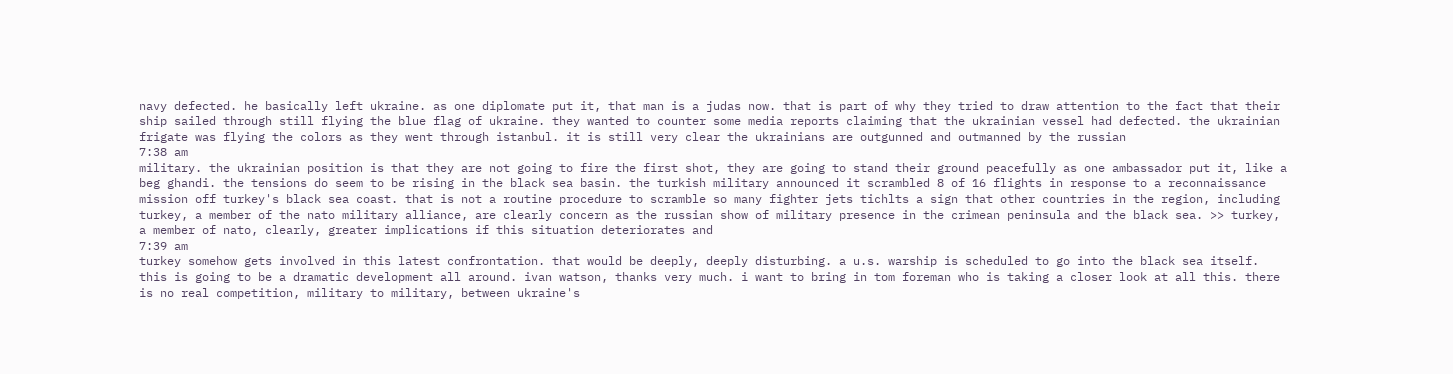navy defected. he basically left ukraine. as one diplomate put it, that man is a judas now. that is part of why they tried to draw attention to the fact that their ship sailed through still flying the blue flag of ukraine. they wanted to counter some media reports claiming that the ukrainian vessel had defected. the ukrainian frigate was flying the colors as they went through istanbul. it is still very clear the ukrainians are outgunned and outmanned by the russian
7:38 am
military. the ukrainian position is that they are not going to fire the first shot, they are going to stand their ground peacefully as one ambassador put it, like a beg ghandi. the tensions do seem to be rising in the black sea basin. the turkish military announced it scrambled 8 of 16 flights in response to a reconnaissance mission off turkey's black sea coast. that is not a routine procedure to scramble so many fighter jets tichlts a sign that other countries in the region, including turkey, a member of the nato military alliance, are clearly concern as the russian show of military presence in the crimean peninsula and the black sea. >> turkey, a member of nato, clearly, greater implications if this situation deteriorates and
7:39 am
turkey somehow gets involved in this latest confrontation. that would be deeply, deeply disturbing. a u.s. warship is scheduled to go into the black sea itself. this is going to be a dramatic development all around. ivan watson, thanks very much. i want to bring in tom foreman who is taking a closer look at all this. there is no real competition, military to military, between ukraine's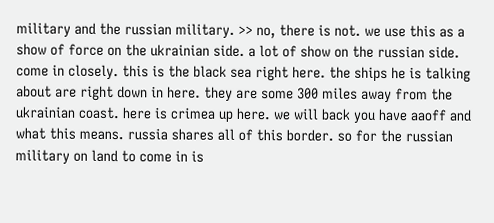military and the russian military. >> no, there is not. we use this as a show of force on the ukrainian side. a lot of show on the russian side. come in closely. this is the black sea right here. the ships he is talking about are right down in here. they are some 300 miles away from the ukrainian coast. here is crimea up here. we will back you have aaoff and what this means. russia shares all of this border. so for the russian military on land to come in is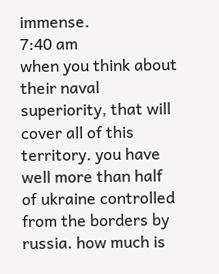immense.
7:40 am
when you think about their naval superiority, that will cover all of this territory. you have well more than half of ukraine controlled from the borders by russia. how much is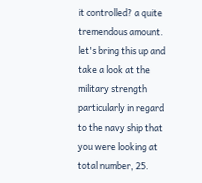it controlled? a quite tremendous amount. let's bring this up and take a look at the military strength particularly in regard to the navy ship that you were looking at total number, 25.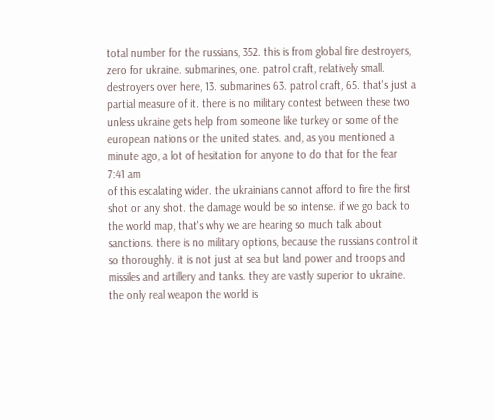total number for the russians, 352. this is from global fire destroyers, zero for ukraine. submarines, one. patrol craft, relatively small. destroyers over here, 13. submarines 63. patrol craft, 65. that's just a partial measure of it. there is no military contest between these two unless ukraine gets help from someone like turkey or some of the european nations or the united states. and, as you mentioned a minute ago, a lot of hesitation for anyone to do that for the fear
7:41 am
of this escalating wider. the ukrainians cannot afford to fire the first shot or any shot. the damage would be so intense. if we go back to the world map, that's why we are hearing so much talk about sanctions. there is no military options, because the russians control it so thoroughly. it is not just at sea but land power and troops and missiles and artillery and tanks. they are vastly superior to ukraine. the only real weapon the world is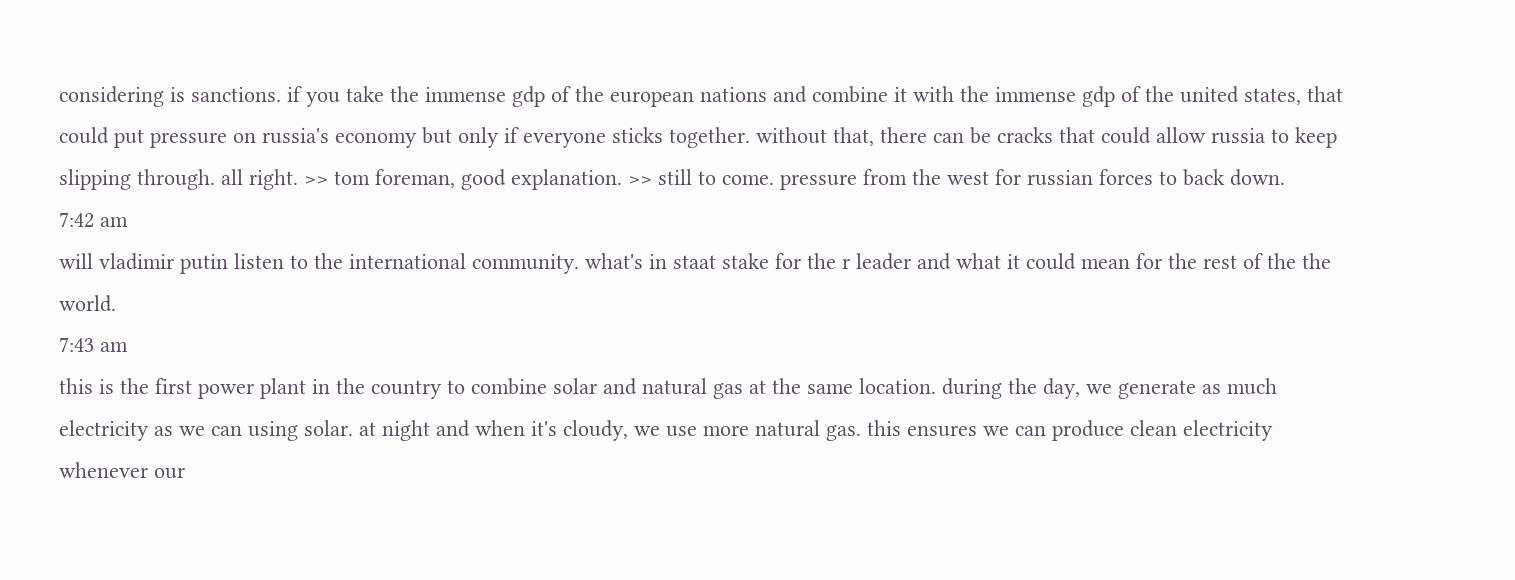considering is sanctions. if you take the immense gdp of the european nations and combine it with the immense gdp of the united states, that could put pressure on russia's economy but only if everyone sticks together. without that, there can be cracks that could allow russia to keep slipping through. all right. >> tom foreman, good explanation. >> still to come. pressure from the west for russian forces to back down.
7:42 am
will vladimir putin listen to the international community. what's in staat stake for the r leader and what it could mean for the rest of the the world.
7:43 am
this is the first power plant in the country to combine solar and natural gas at the same location. during the day, we generate as much electricity as we can using solar. at night and when it's cloudy, we use more natural gas. this ensures we can produce clean electricity whenever our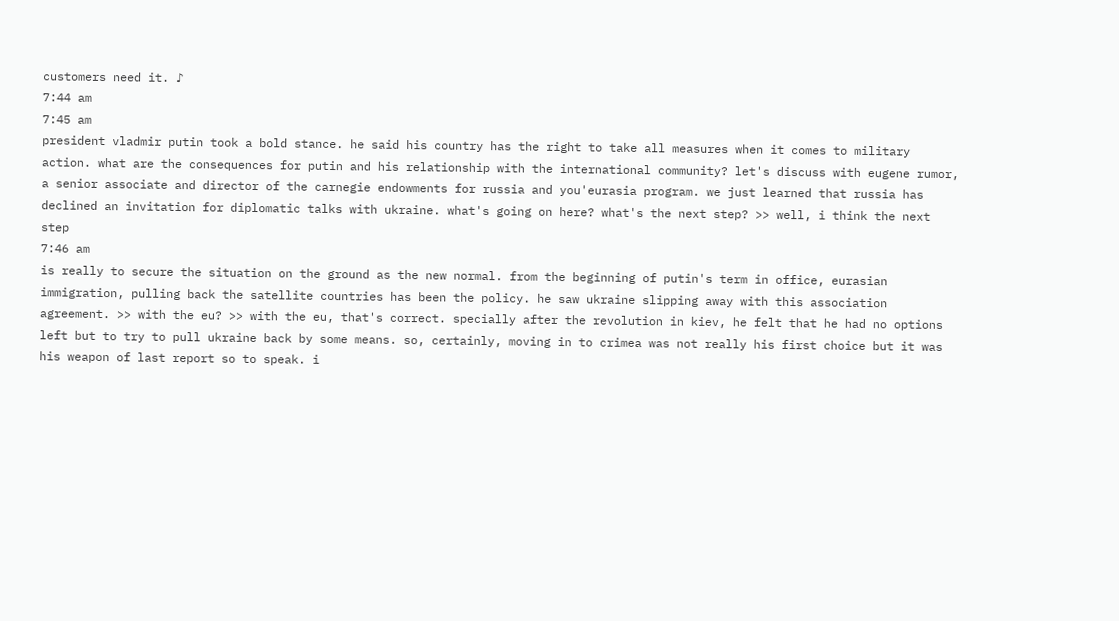customers need it. ♪
7:44 am
7:45 am
president vladmir putin took a bold stance. he said his country has the right to take all measures when it comes to military action. what are the consequences for putin and his relationship with the international community? let's discuss with eugene rumor, a senior associate and director of the carnegie endowments for russia and you'eurasia program. we just learned that russia has declined an invitation for diplomatic talks with ukraine. what's going on here? what's the next step? >> well, i think the next step
7:46 am
is really to secure the situation on the ground as the new normal. from the beginning of putin's term in office, eurasian immigration, pulling back the satellite countries has been the policy. he saw ukraine slipping away with this association agreement. >> with the eu? >> with the eu, that's correct. specially after the revolution in kiev, he felt that he had no options left but to try to pull ukraine back by some means. so, certainly, moving in to crimea was not really his first choice but it was his weapon of last report so to speak. i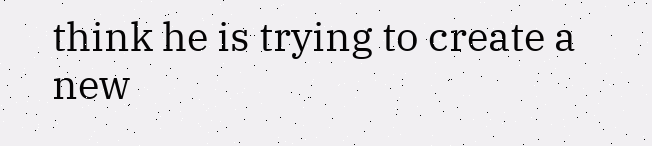think he is trying to create a new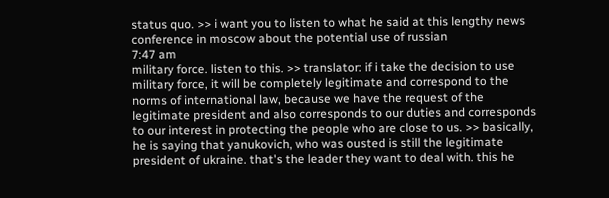status quo. >> i want you to listen to what he said at this lengthy news conference in moscow about the potential use of russian
7:47 am
military force. listen to this. >> translator: if i take the decision to use military force, it will be completely legitimate and correspond to the norms of international law, because we have the request of the legitimate president and also corresponds to our duties and corresponds to our interest in protecting the people who are close to us. >> basically, he is saying that yanukovich, who was ousted is still the legitimate president of ukraine. that's the leader they want to deal with. this he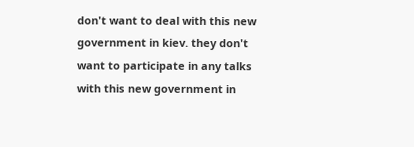don't want to deal with this new government in kiev. they don't want to participate in any talks with this new government in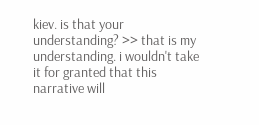kiev. is that your understanding? >> that is my understanding. i wouldn't take it for granted that this narrative will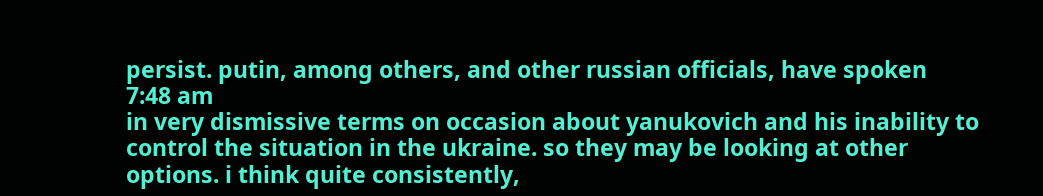persist. putin, among others, and other russian officials, have spoken
7:48 am
in very dismissive terms on occasion about yanukovich and his inability to control the situation in the ukraine. so they may be looking at other options. i think quite consistently,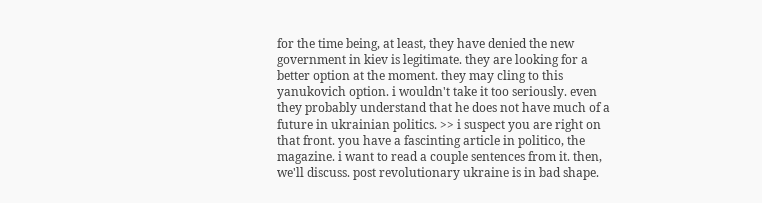for the time being, at least, they have denied the new government in kiev is legitimate. they are looking for a better option at the moment. they may cling to this yanukovich option. i wouldn't take it too seriously. even they probably understand that he does not have much of a future in ukrainian politics. >> i suspect you are right on that front. you have a fascinting article in politico, the magazine. i want to read a couple sentences from it. then, we'll discuss. post revolutionary ukraine is in bad shape.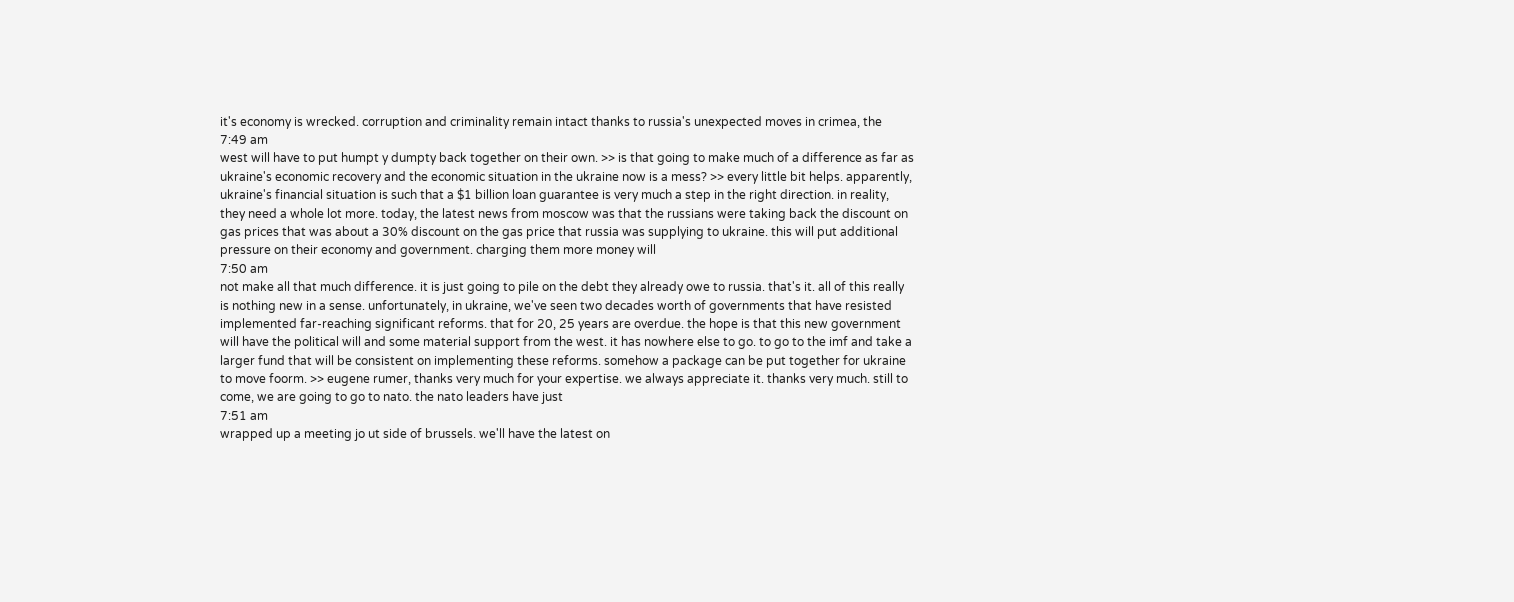it's economy is wrecked. corruption and criminality remain intact thanks to russia's unexpected moves in crimea, the
7:49 am
west will have to put humpt y dumpty back together on their own. >> is that going to make much of a difference as far as ukraine's economic recovery and the economic situation in the ukraine now is a mess? >> every little bit helps. apparently, ukraine's financial situation is such that a $1 billion loan guarantee is very much a step in the right direction. in reality, they need a whole lot more. today, the latest news from moscow was that the russians were taking back the discount on gas prices that was about a 30% discount on the gas price that russia was supplying to ukraine. this will put additional pressure on their economy and government. charging them more money will
7:50 am
not make all that much difference. it is just going to pile on the debt they already owe to russia. that's it. all of this really is nothing new in a sense. unfortunately, in ukraine, we've seen two decades worth of governments that have resisted implemented far-reaching significant reforms. that for 20, 25 years are overdue. the hope is that this new government will have the political will and some material support from the west. it has nowhere else to go. to go to the imf and take a larger fund that will be consistent on implementing these reforms. somehow a package can be put together for ukraine to move foorm. >> eugene rumer, thanks very much for your expertise. we always appreciate it. thanks very much. still to come, we are going to go to nato. the nato leaders have just
7:51 am
wrapped up a meeting jo ut side of brussels. we'll have the latest on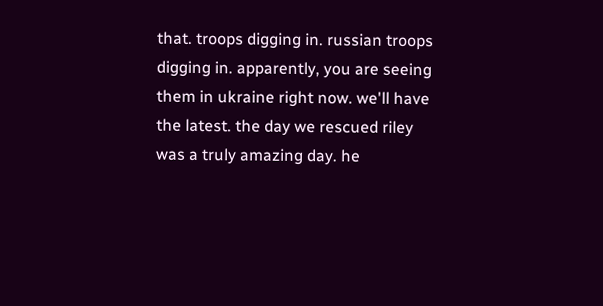that. troops digging in. russian troops digging in. apparently, you are seeing them in ukraine right now. we'll have the latest. the day we rescued riley was a truly amazing day. he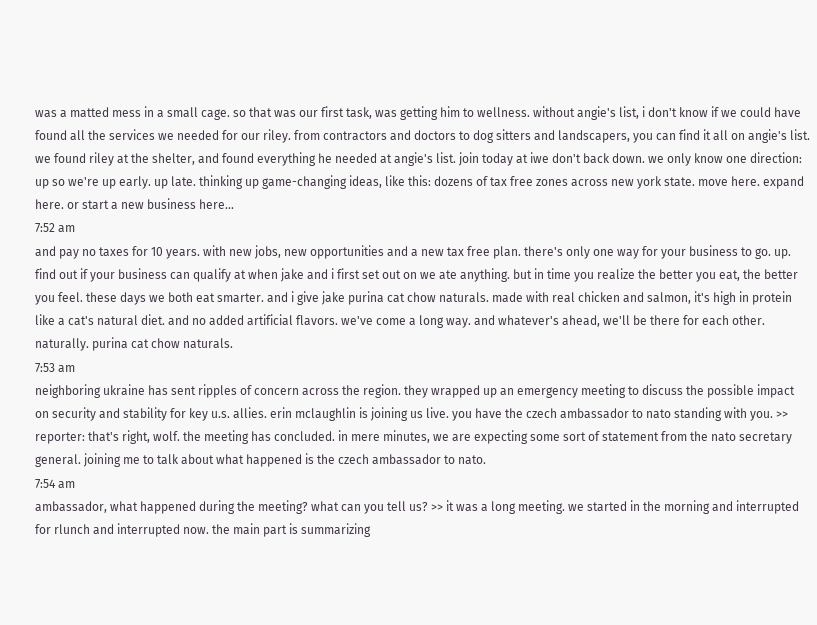was a matted mess in a small cage. so that was our first task, was getting him to wellness. without angie's list, i don't know if we could have found all the services we needed for our riley. from contractors and doctors to dog sitters and landscapers, you can find it all on angie's list. we found riley at the shelter, and found everything he needed at angie's list. join today at iwe don't back down. we only know one direction: up so we're up early. up late. thinking up game-changing ideas, like this: dozens of tax free zones across new york state. move here. expand here. or start a new business here...
7:52 am
and pay no taxes for 10 years. with new jobs, new opportunities and a new tax free plan. there's only one way for your business to go. up. find out if your business can qualify at when jake and i first set out on we ate anything. but in time you realize the better you eat, the better you feel. these days we both eat smarter. and i give jake purina cat chow naturals. made with real chicken and salmon, it's high in protein like a cat's natural diet. and no added artificial flavors. we've come a long way. and whatever's ahead, we'll be there for each other. naturally. purina cat chow naturals.
7:53 am
neighboring ukraine has sent ripples of concern across the region. they wrapped up an emergency meeting to discuss the possible impact on security and stability for key u.s. allies. erin mclaughlin is joining us live. you have the czech ambassador to nato standing with you. >> reporter: that's right, wolf. the meeting has concluded. in mere minutes, we are expecting some sort of statement from the nato secretary general. joining me to talk about what happened is the czech ambassador to nato.
7:54 am
ambassador, what happened during the meeting? what can you tell us? >> it was a long meeting. we started in the morning and interrupted for rlunch and interrupted now. the main part is summarizing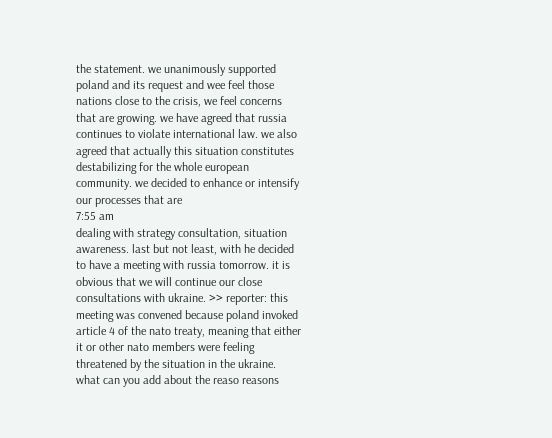the statement. we unanimously supported poland and its request and wee feel those nations close to the crisis, we feel concerns that are growing. we have agreed that russia continues to violate international law. we also agreed that actually this situation constitutes destabilizing for the whole european community. we decided to enhance or intensify our processes that are
7:55 am
dealing with strategy consultation, situation awareness. last but not least, with he decided to have a meeting with russia tomorrow. it is obvious that we will continue our close consultations with ukraine. >> reporter: this meeting was convened because poland invoked article 4 of the nato treaty, meaning that either it or other nato members were feeling threatened by the situation in the ukraine. what can you add about the reaso reasons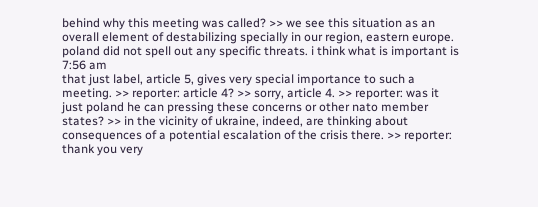behind why this meeting was called? >> we see this situation as an overall element of destabilizing specially in our region, eastern europe. poland did not spell out any specific threats. i think what is important is
7:56 am
that just label, article 5, gives very special importance to such a meeting. >> reporter: article 4? >> sorry, article 4. >> reporter: was it just poland he can pressing these concerns or other nato member states? >> in the vicinity of ukraine, indeed, are thinking about consequences of a potential escalation of the crisis there. >> reporter: thank you very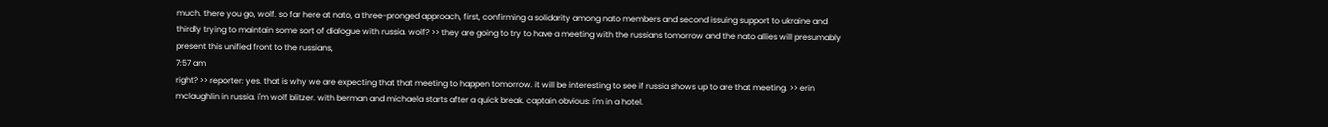much. there you go, wolf. so far here at nato, a three-pronged approach, first, confirming a solidarity among nato members and second issuing support to ukraine and thirdly trying to maintain some sort of dialogue with russia. wolf? >> they are going to try to have a meeting with the russians tomorrow and the nato allies will presumably present this unified front to the russians,
7:57 am
right? >> reporter: yes. that is why we are expecting that that meeting to happen tomorrow. it will be interesting to see if russia shows up to are that meeting. >> erin mclaughlin in russia. i'm wolf blitzer. with berman and michaela starts after a quick break. captain obvious: i'm in a hotel.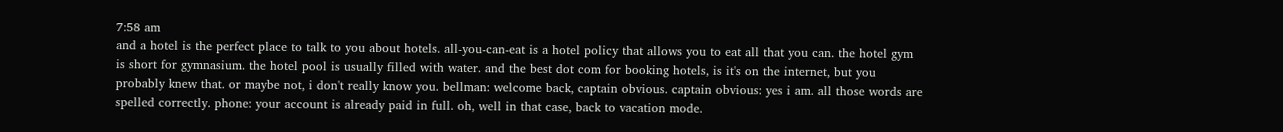7:58 am
and a hotel is the perfect place to talk to you about hotels. all-you-can-eat is a hotel policy that allows you to eat all that you can. the hotel gym is short for gymnasium. the hotel pool is usually filled with water. and the best dot com for booking hotels, is it's on the internet, but you probably knew that. or maybe not, i don't really know you. bellman: welcome back, captain obvious. captain obvious: yes i am. all those words are spelled correctly. phone: your account is already paid in full. oh, well in that case, back to vacation mode.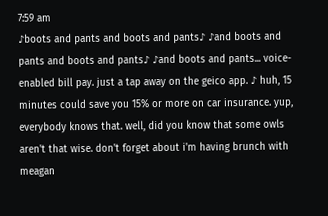7:59 am
♪boots and pants and boots and pants♪ ♪and boots and pants and boots and pants♪ ♪and boots and pants... voice-enabled bill pay. just a tap away on the geico app. ♪ huh, 15 minutes could save you 15% or more on car insurance. yup, everybody knows that. well, did you know that some owls aren't that wise. don't forget about i'm having brunch with meagan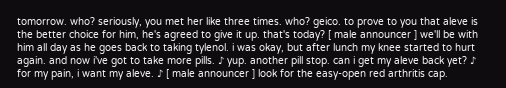tomorrow. who? seriously, you met her like three times. who? geico. to prove to you that aleve is the better choice for him, he's agreed to give it up. that's today? [ male announcer ] we'll be with him all day as he goes back to taking tylenol. i was okay, but after lunch my knee started to hurt again. and now i've got to take more pills. ♪ yup. another pill stop. can i get my aleve back yet? ♪ for my pain, i want my aleve. ♪ [ male announcer ] look for the easy-open red arthritis cap.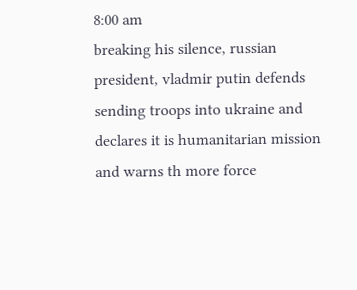8:00 am
breaking his silence, russian president, vladmir putin defends sending troops into ukraine and declares it is humanitarian mission and warns th more force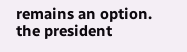remains an option. the president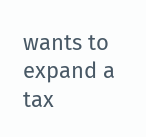wants to expand a tax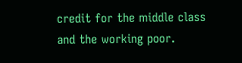credit for the middle class and the working poor.